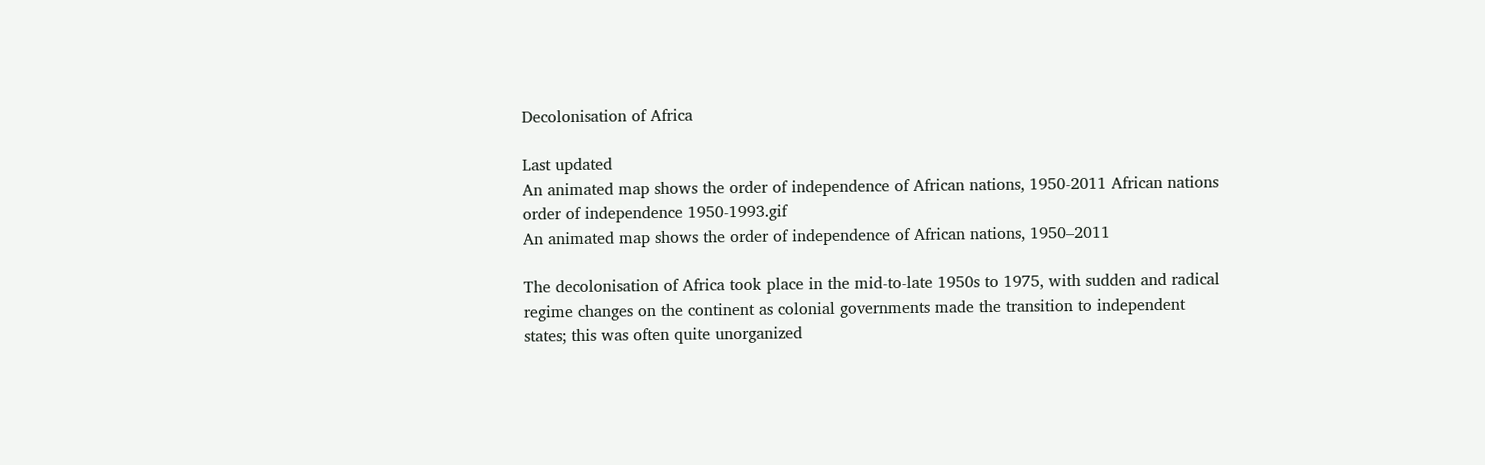Decolonisation of Africa

Last updated
An animated map shows the order of independence of African nations, 1950-2011 African nations order of independence 1950-1993.gif
An animated map shows the order of independence of African nations, 1950–2011

The decolonisation of Africa took place in the mid-to-late 1950s to 1975, with sudden and radical regime changes on the continent as colonial governments made the transition to independent states; this was often quite unorganized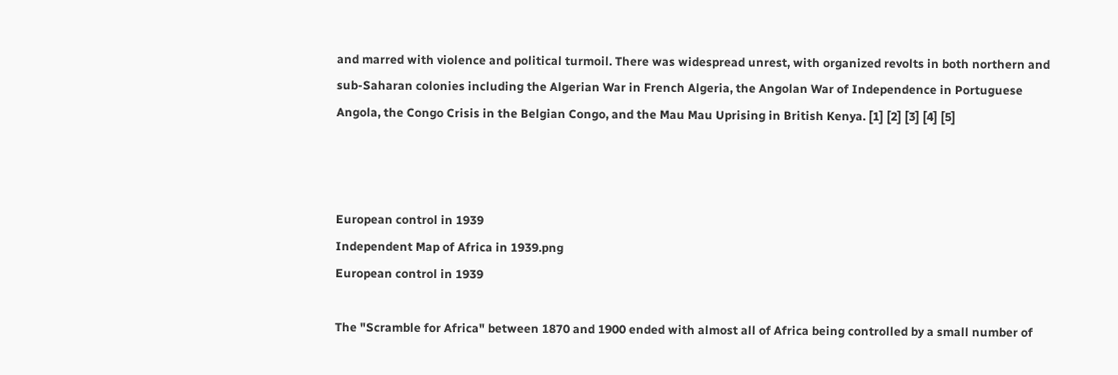and marred with violence and political turmoil. There was widespread unrest, with organized revolts in both northern and sub-Saharan colonies including the Algerian War in French Algeria, the Angolan War of Independence in Portuguese Angola, the Congo Crisis in the Belgian Congo, and the Mau Mau Uprising in British Kenya. [1] [2] [3] [4] [5]



European control in 1939
Independent Map of Africa in 1939.png
European control in 1939

The "Scramble for Africa" between 1870 and 1900 ended with almost all of Africa being controlled by a small number of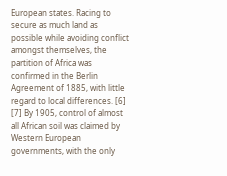European states. Racing to secure as much land as possible while avoiding conflict amongst themselves, the partition of Africa was confirmed in the Berlin Agreement of 1885, with little regard to local differences. [6] [7] By 1905, control of almost all African soil was claimed by Western European governments, with the only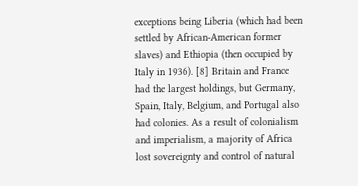exceptions being Liberia (which had been settled by African-American former slaves) and Ethiopia (then occupied by Italy in 1936). [8] Britain and France had the largest holdings, but Germany, Spain, Italy, Belgium, and Portugal also had colonies. As a result of colonialism and imperialism, a majority of Africa lost sovereignty and control of natural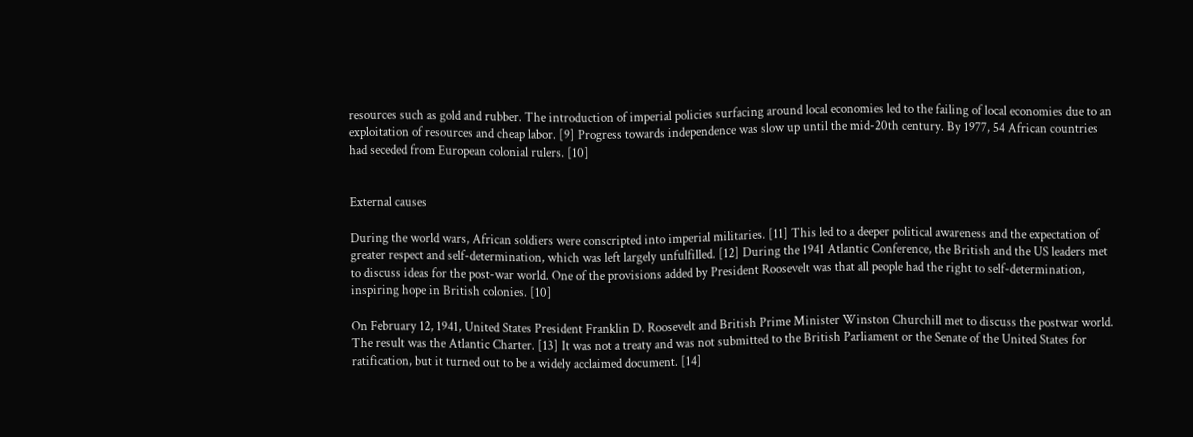resources such as gold and rubber. The introduction of imperial policies surfacing around local economies led to the failing of local economies due to an exploitation of resources and cheap labor. [9] Progress towards independence was slow up until the mid-20th century. By 1977, 54 African countries had seceded from European colonial rulers. [10]


External causes

During the world wars, African soldiers were conscripted into imperial militaries. [11] This led to a deeper political awareness and the expectation of greater respect and self-determination, which was left largely unfulfilled. [12] During the 1941 Atlantic Conference, the British and the US leaders met to discuss ideas for the post-war world. One of the provisions added by President Roosevelt was that all people had the right to self-determination, inspiring hope in British colonies. [10]

On February 12, 1941, United States President Franklin D. Roosevelt and British Prime Minister Winston Churchill met to discuss the postwar world. The result was the Atlantic Charter. [13] It was not a treaty and was not submitted to the British Parliament or the Senate of the United States for ratification, but it turned out to be a widely acclaimed document. [14]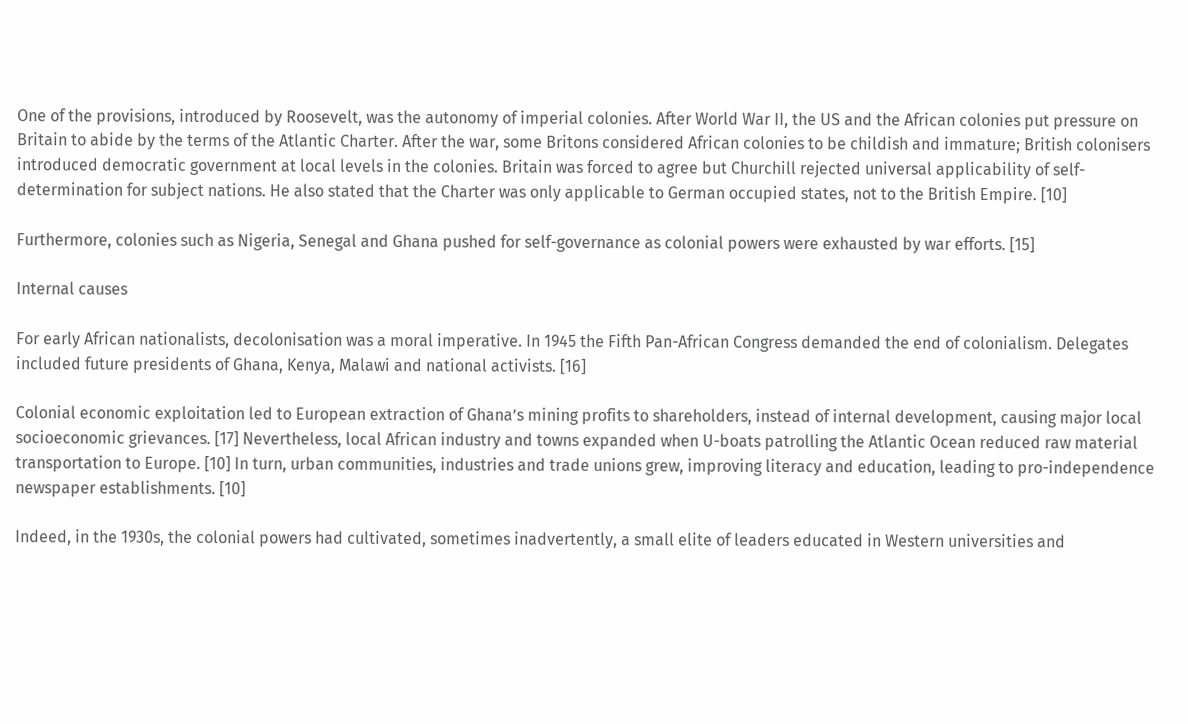One of the provisions, introduced by Roosevelt, was the autonomy of imperial colonies. After World War II, the US and the African colonies put pressure on Britain to abide by the terms of the Atlantic Charter. After the war, some Britons considered African colonies to be childish and immature; British colonisers introduced democratic government at local levels in the colonies. Britain was forced to agree but Churchill rejected universal applicability of self-determination for subject nations. He also stated that the Charter was only applicable to German occupied states, not to the British Empire. [10]

Furthermore, colonies such as Nigeria, Senegal and Ghana pushed for self-governance as colonial powers were exhausted by war efforts. [15]

Internal causes

For early African nationalists, decolonisation was a moral imperative. In 1945 the Fifth Pan-African Congress demanded the end of colonialism. Delegates included future presidents of Ghana, Kenya, Malawi and national activists. [16]

Colonial economic exploitation led to European extraction of Ghana’s mining profits to shareholders, instead of internal development, causing major local socioeconomic grievances. [17] Nevertheless, local African industry and towns expanded when U-boats patrolling the Atlantic Ocean reduced raw material transportation to Europe. [10] In turn, urban communities, industries and trade unions grew, improving literacy and education, leading to pro-independence newspaper establishments. [10]

Indeed, in the 1930s, the colonial powers had cultivated, sometimes inadvertently, a small elite of leaders educated in Western universities and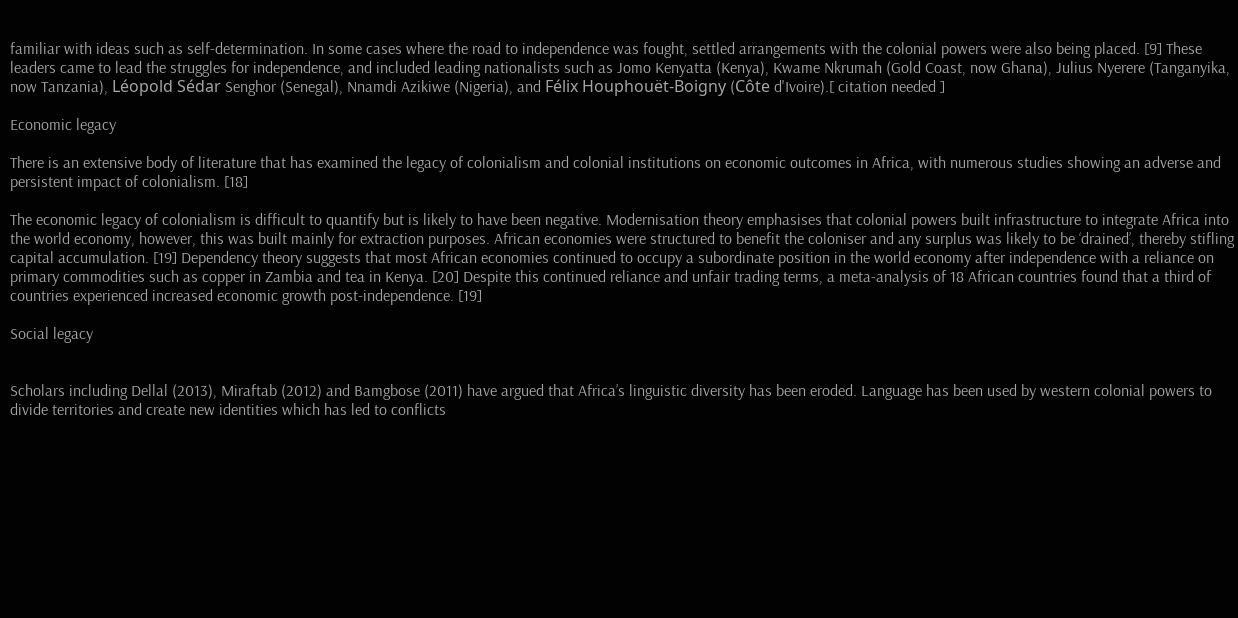familiar with ideas such as self-determination. In some cases where the road to independence was fought, settled arrangements with the colonial powers were also being placed. [9] These leaders came to lead the struggles for independence, and included leading nationalists such as Jomo Kenyatta (Kenya), Kwame Nkrumah (Gold Coast, now Ghana), Julius Nyerere (Tanganyika, now Tanzania), Léopold Sédar Senghor (Senegal), Nnamdi Azikiwe (Nigeria), and Félix Houphouët-Boigny (Côte d'Ivoire).[ citation needed ]

Economic legacy

There is an extensive body of literature that has examined the legacy of colonialism and colonial institutions on economic outcomes in Africa, with numerous studies showing an adverse and persistent impact of colonialism. [18]

The economic legacy of colonialism is difficult to quantify but is likely to have been negative. Modernisation theory emphasises that colonial powers built infrastructure to integrate Africa into the world economy, however, this was built mainly for extraction purposes. African economies were structured to benefit the coloniser and any surplus was likely to be ‘drained’, thereby stifling capital accumulation. [19] Dependency theory suggests that most African economies continued to occupy a subordinate position in the world economy after independence with a reliance on primary commodities such as copper in Zambia and tea in Kenya. [20] Despite this continued reliance and unfair trading terms, a meta-analysis of 18 African countries found that a third of countries experienced increased economic growth post-independence. [19]

Social legacy


Scholars including Dellal (2013), Miraftab (2012) and Bamgbose (2011) have argued that Africa’s linguistic diversity has been eroded. Language has been used by western colonial powers to divide territories and create new identities which has led to conflicts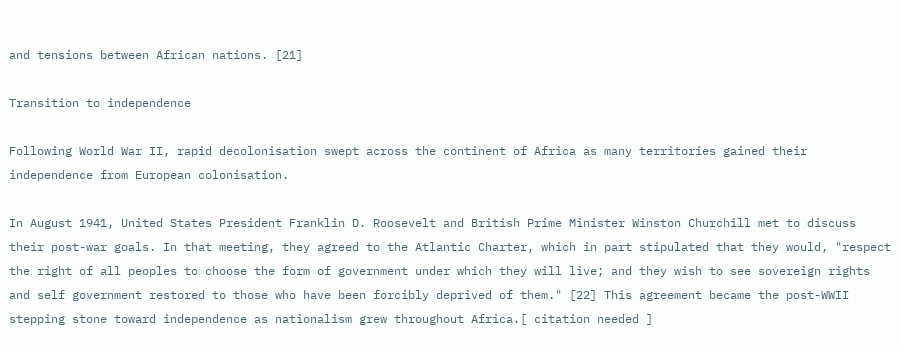and tensions between African nations. [21]

Transition to independence

Following World War II, rapid decolonisation swept across the continent of Africa as many territories gained their independence from European colonisation.

In August 1941, United States President Franklin D. Roosevelt and British Prime Minister Winston Churchill met to discuss their post-war goals. In that meeting, they agreed to the Atlantic Charter, which in part stipulated that they would, "respect the right of all peoples to choose the form of government under which they will live; and they wish to see sovereign rights and self government restored to those who have been forcibly deprived of them." [22] This agreement became the post-WWII stepping stone toward independence as nationalism grew throughout Africa.[ citation needed ]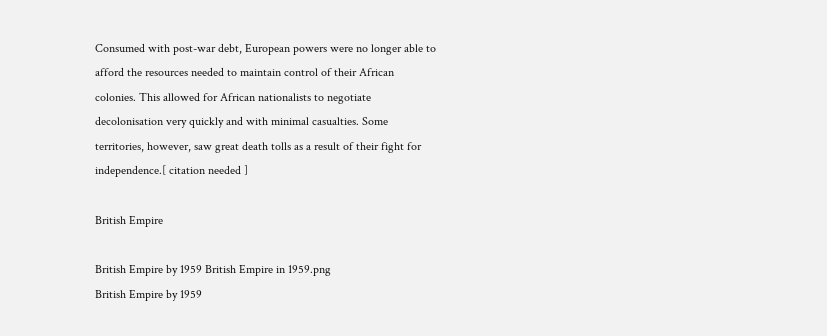Consumed with post-war debt, European powers were no longer able to afford the resources needed to maintain control of their African colonies. This allowed for African nationalists to negotiate decolonisation very quickly and with minimal casualties. Some territories, however, saw great death tolls as a result of their fight for independence.[ citation needed ]

British Empire

British Empire by 1959 British Empire in 1959.png
British Empire by 1959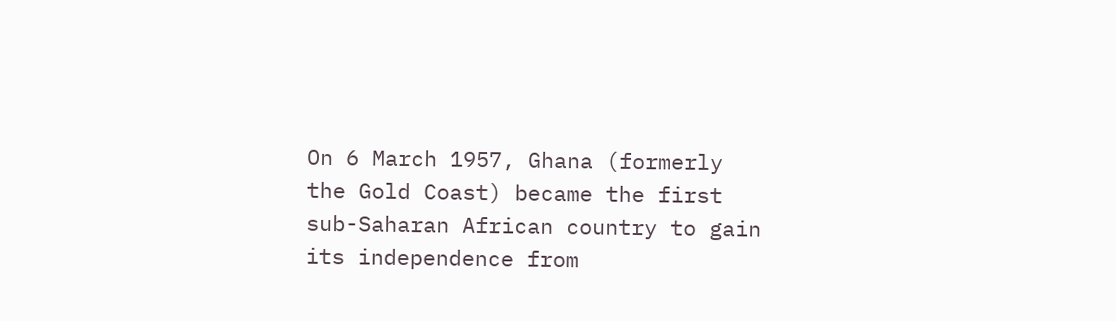On 6 March 1957, Ghana (formerly the Gold Coast) became the first sub-Saharan African country to gain its independence from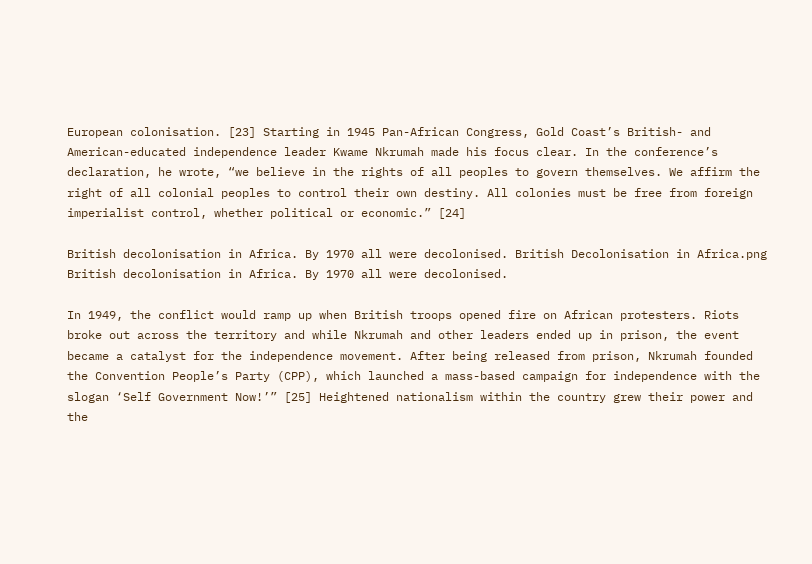European colonisation. [23] Starting in 1945 Pan-African Congress, Gold Coast’s British- and American-educated independence leader Kwame Nkrumah made his focus clear. In the conference’s declaration, he wrote, “we believe in the rights of all peoples to govern themselves. We affirm the right of all colonial peoples to control their own destiny. All colonies must be free from foreign imperialist control, whether political or economic.” [24]

British decolonisation in Africa. By 1970 all were decolonised. British Decolonisation in Africa.png
British decolonisation in Africa. By 1970 all were decolonised.

In 1949, the conflict would ramp up when British troops opened fire on African protesters. Riots broke out across the territory and while Nkrumah and other leaders ended up in prison, the event became a catalyst for the independence movement. After being released from prison, Nkrumah founded the Convention People’s Party (CPP), which launched a mass-based campaign for independence with the slogan ‘Self Government Now!’” [25] Heightened nationalism within the country grew their power and the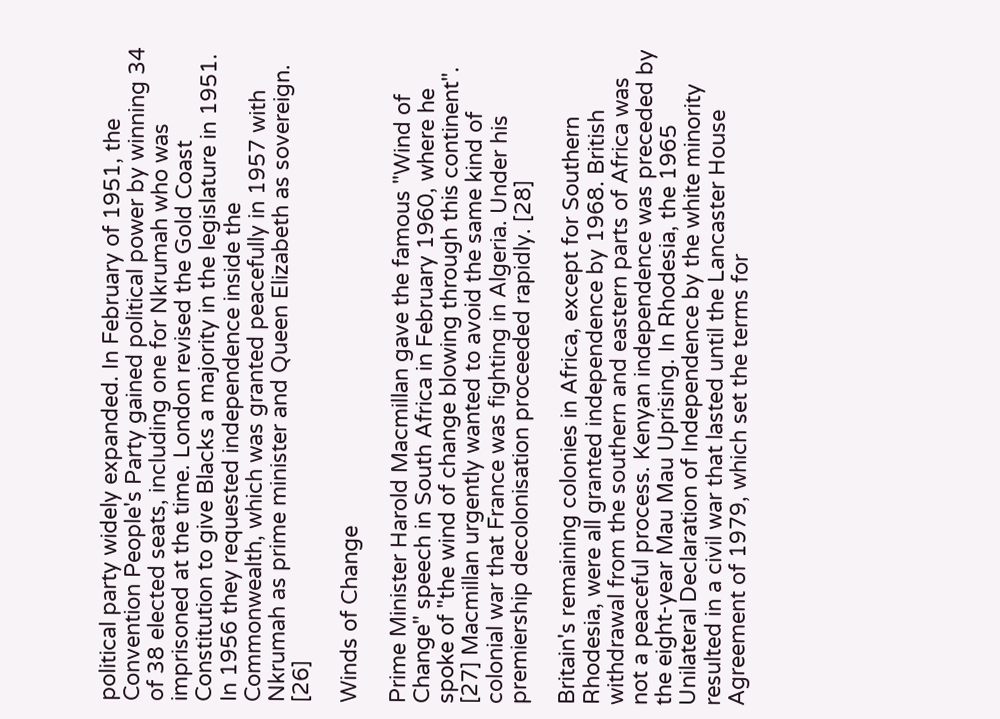political party widely expanded. In February of 1951, the Convention People's Party gained political power by winning 34 of 38 elected seats, including one for Nkrumah who was imprisoned at the time. London revised the Gold Coast Constitution to give Blacks a majority in the legislature in 1951. In 1956 they requested independence inside the Commonwealth, which was granted peacefully in 1957 with Nkrumah as prime minister and Queen Elizabeth as sovereign. [26]

Winds of Change

Prime Minister Harold Macmillan gave the famous "Wind of Change" speech in South Africa in February 1960, where he spoke of "the wind of change blowing through this continent". [27] Macmillan urgently wanted to avoid the same kind of colonial war that France was fighting in Algeria. Under his premiership decolonisation proceeded rapidly. [28]

Britain's remaining colonies in Africa, except for Southern Rhodesia, were all granted independence by 1968. British withdrawal from the southern and eastern parts of Africa was not a peaceful process. Kenyan independence was preceded by the eight-year Mau Mau Uprising. In Rhodesia, the 1965 Unilateral Declaration of Independence by the white minority resulted in a civil war that lasted until the Lancaster House Agreement of 1979, which set the terms for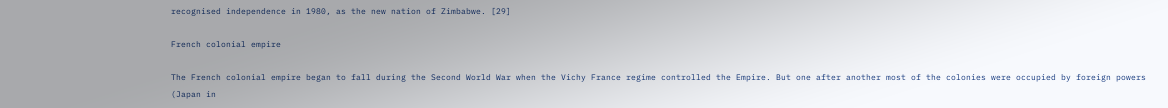recognised independence in 1980, as the new nation of Zimbabwe. [29]

French colonial empire

The French colonial empire began to fall during the Second World War when the Vichy France regime controlled the Empire. But one after another most of the colonies were occupied by foreign powers (Japan in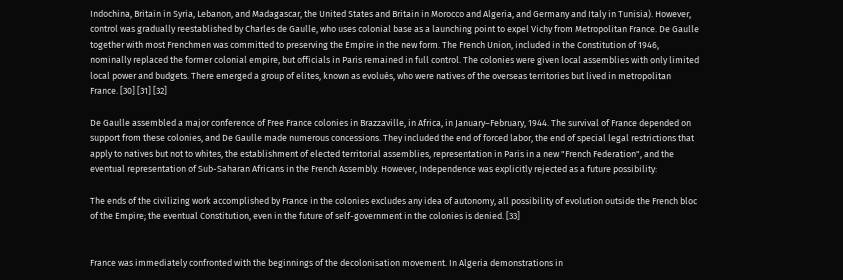Indochina, Britain in Syria, Lebanon, and Madagascar, the United States and Britain in Morocco and Algeria, and Germany and Italy in Tunisia). However, control was gradually reestablished by Charles de Gaulle, who uses colonial base as a launching point to expel Vichy from Metropolitan France. De Gaulle together with most Frenchmen was committed to preserving the Empire in the new form. The French Union, included in the Constitution of 1946, nominally replaced the former colonial empire, but officials in Paris remained in full control. The colonies were given local assemblies with only limited local power and budgets. There emerged a group of elites, known as evolués, who were natives of the overseas territories but lived in metropolitan France. [30] [31] [32]

De Gaulle assembled a major conference of Free France colonies in Brazzaville, in Africa, in January–February, 1944. The survival of France depended on support from these colonies, and De Gaulle made numerous concessions. They included the end of forced labor, the end of special legal restrictions that apply to natives but not to whites, the establishment of elected territorial assemblies, representation in Paris in a new "French Federation", and the eventual representation of Sub-Saharan Africans in the French Assembly. However, Independence was explicitly rejected as a future possibility:

The ends of the civilizing work accomplished by France in the colonies excludes any idea of autonomy, all possibility of evolution outside the French bloc of the Empire; the eventual Constitution, even in the future of self-government in the colonies is denied. [33]


France was immediately confronted with the beginnings of the decolonisation movement. In Algeria demonstrations in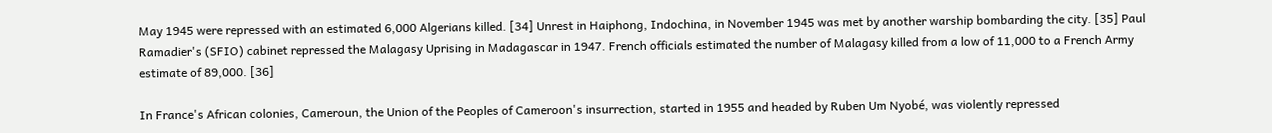May 1945 were repressed with an estimated 6,000 Algerians killed. [34] Unrest in Haiphong, Indochina, in November 1945 was met by another warship bombarding the city. [35] Paul Ramadier's (SFIO) cabinet repressed the Malagasy Uprising in Madagascar in 1947. French officials estimated the number of Malagasy killed from a low of 11,000 to a French Army estimate of 89,000. [36]

In France's African colonies, Cameroun, the Union of the Peoples of Cameroon's insurrection, started in 1955 and headed by Ruben Um Nyobé, was violently repressed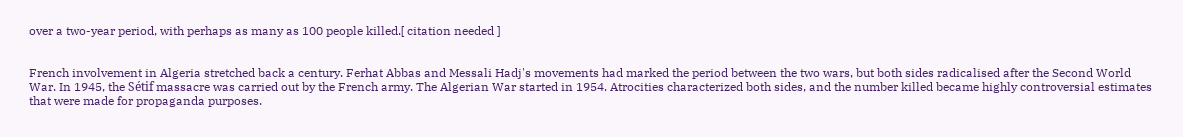over a two-year period, with perhaps as many as 100 people killed.[ citation needed ]


French involvement in Algeria stretched back a century. Ferhat Abbas and Messali Hadj's movements had marked the period between the two wars, but both sides radicalised after the Second World War. In 1945, the Sétif massacre was carried out by the French army. The Algerian War started in 1954. Atrocities characterized both sides, and the number killed became highly controversial estimates that were made for propaganda purposes.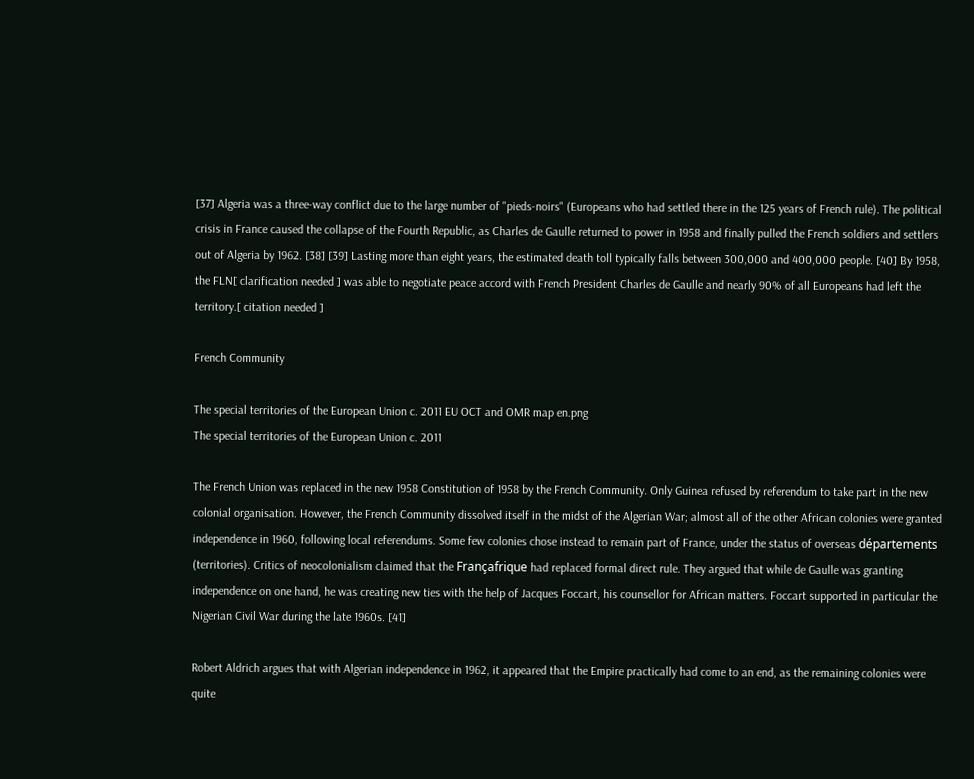[37] Algeria was a three-way conflict due to the large number of "pieds-noirs" (Europeans who had settled there in the 125 years of French rule). The political crisis in France caused the collapse of the Fourth Republic, as Charles de Gaulle returned to power in 1958 and finally pulled the French soldiers and settlers out of Algeria by 1962. [38] [39] Lasting more than eight years, the estimated death toll typically falls between 300,000 and 400,000 people. [40] By 1958, the FLN[ clarification needed ] was able to negotiate peace accord with French President Charles de Gaulle and nearly 90% of all Europeans had left the territory.[ citation needed ]

French Community

The special territories of the European Union c. 2011 EU OCT and OMR map en.png
The special territories of the European Union c. 2011

The French Union was replaced in the new 1958 Constitution of 1958 by the French Community. Only Guinea refused by referendum to take part in the new colonial organisation. However, the French Community dissolved itself in the midst of the Algerian War; almost all of the other African colonies were granted independence in 1960, following local referendums. Some few colonies chose instead to remain part of France, under the status of overseas départements (territories). Critics of neocolonialism claimed that the Françafrique had replaced formal direct rule. They argued that while de Gaulle was granting independence on one hand, he was creating new ties with the help of Jacques Foccart, his counsellor for African matters. Foccart supported in particular the Nigerian Civil War during the late 1960s. [41]

Robert Aldrich argues that with Algerian independence in 1962, it appeared that the Empire practically had come to an end, as the remaining colonies were quite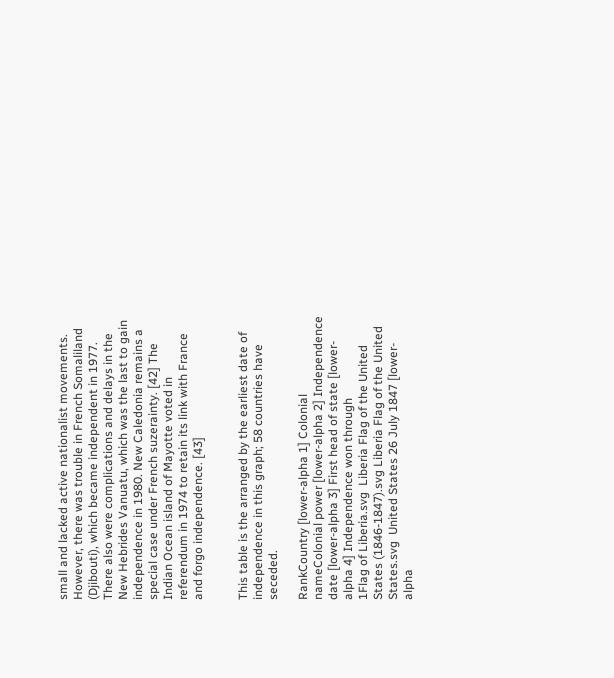small and lacked active nationalist movements. However, there was trouble in French Somaliland (Djibouti), which became independent in 1977. There also were complications and delays in the New Hebrides Vanuatu, which was the last to gain independence in 1980. New Caledonia remains a special case under French suzerainty. [42] The Indian Ocean island of Mayotte voted in referendum in 1974 to retain its link with France and forgo independence. [43]


This table is the arranged by the earliest date of independence in this graph; 58 countries have seceded.

RankCountry [lower-alpha 1] Colonial nameColonial power [lower-alpha 2] Independence date [lower-alpha 3] First head of state [lower-alpha 4] Independence won through
1Flag of Liberia.svg  Liberia Flag of the United States (1846-1847).svg Liberia Flag of the United States.svg  United States 26 July 1847 [lower-alpha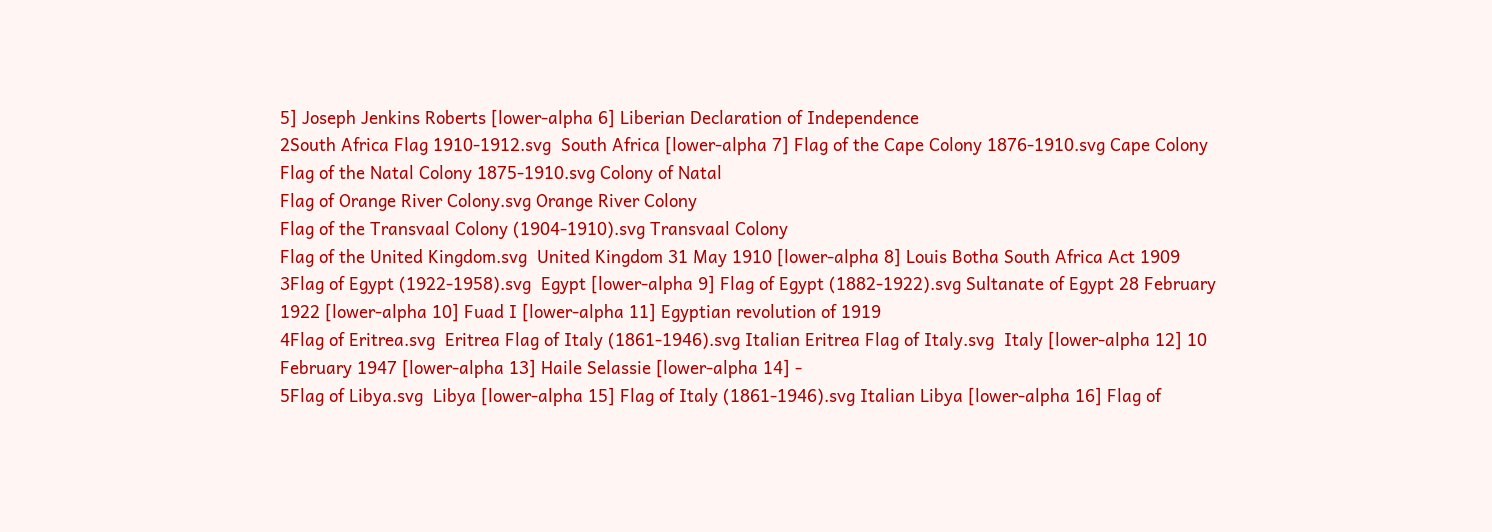5] Joseph Jenkins Roberts [lower-alpha 6] Liberian Declaration of Independence
2South Africa Flag 1910-1912.svg  South Africa [lower-alpha 7] Flag of the Cape Colony 1876-1910.svg Cape Colony
Flag of the Natal Colony 1875-1910.svg Colony of Natal
Flag of Orange River Colony.svg Orange River Colony
Flag of the Transvaal Colony (1904-1910).svg Transvaal Colony
Flag of the United Kingdom.svg  United Kingdom 31 May 1910 [lower-alpha 8] Louis Botha South Africa Act 1909
3Flag of Egypt (1922-1958).svg  Egypt [lower-alpha 9] Flag of Egypt (1882-1922).svg Sultanate of Egypt 28 February 1922 [lower-alpha 10] Fuad I [lower-alpha 11] Egyptian revolution of 1919
4Flag of Eritrea.svg  Eritrea Flag of Italy (1861-1946).svg Italian Eritrea Flag of Italy.svg  Italy [lower-alpha 12] 10 February 1947 [lower-alpha 13] Haile Selassie [lower-alpha 14] -
5Flag of Libya.svg  Libya [lower-alpha 15] Flag of Italy (1861-1946).svg Italian Libya [lower-alpha 16] Flag of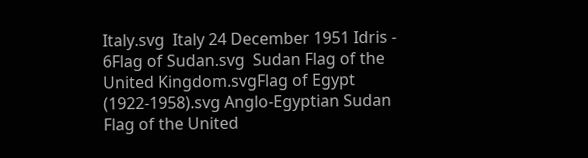Italy.svg  Italy 24 December 1951 Idris -
6Flag of Sudan.svg  Sudan Flag of the United Kingdom.svgFlag of Egypt (1922-1958).svg Anglo-Egyptian Sudan Flag of the United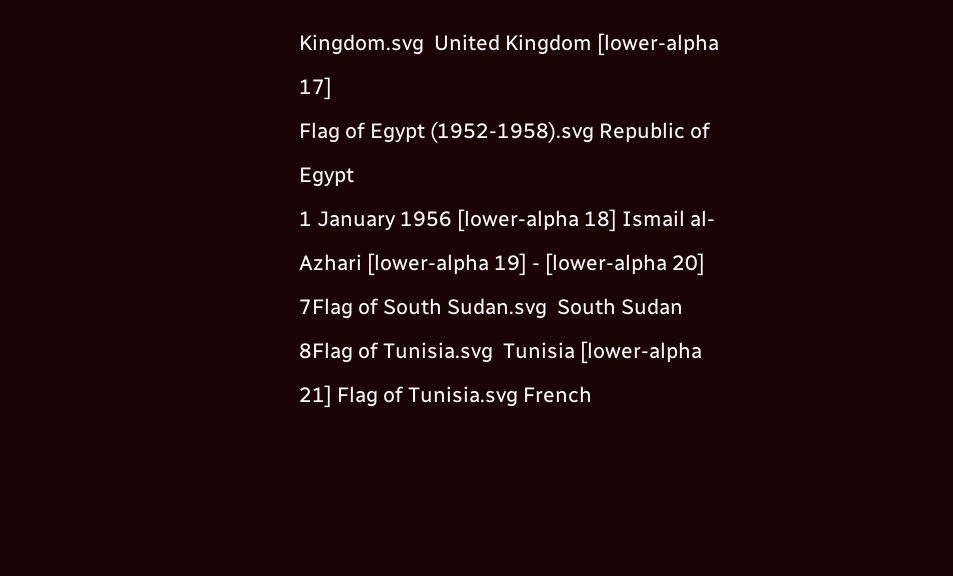Kingdom.svg  United Kingdom [lower-alpha 17]
Flag of Egypt (1952-1958).svg Republic of Egypt
1 January 1956 [lower-alpha 18] Ismail al-Azhari [lower-alpha 19] - [lower-alpha 20]
7Flag of South Sudan.svg  South Sudan
8Flag of Tunisia.svg  Tunisia [lower-alpha 21] Flag of Tunisia.svg French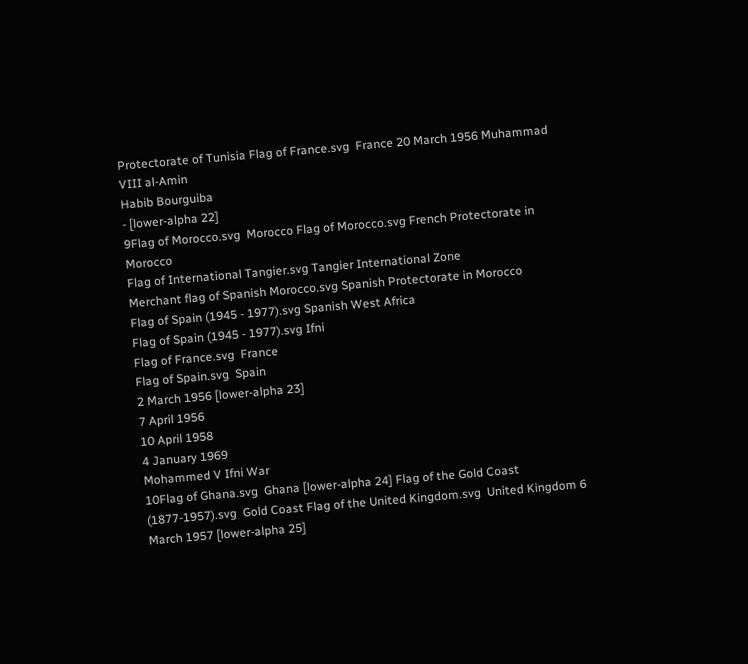Protectorate of Tunisia Flag of France.svg  France 20 March 1956 Muhammad VIII al-Amin
Habib Bourguiba
- [lower-alpha 22]
9Flag of Morocco.svg  Morocco Flag of Morocco.svg French Protectorate in Morocco
Flag of International Tangier.svg Tangier International Zone
Merchant flag of Spanish Morocco.svg Spanish Protectorate in Morocco
Flag of Spain (1945 - 1977).svg Spanish West Africa
Flag of Spain (1945 - 1977).svg Ifni
Flag of France.svg  France
Flag of Spain.svg  Spain
2 March 1956 [lower-alpha 23]
7 April 1956
10 April 1958
4 January 1969
Mohammed V Ifni War
10Flag of Ghana.svg  Ghana [lower-alpha 24] Flag of the Gold Coast (1877-1957).svg  Gold Coast Flag of the United Kingdom.svg  United Kingdom 6 March 1957 [lower-alpha 25]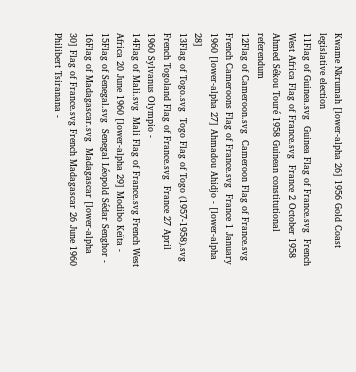Kwame Nkrumah [lower-alpha 26] 1956 Gold Coast legislative election
11Flag of Guinea.svg  Guinea Flag of France.svg  French West Africa Flag of France.svg  France 2 October 1958 Ahmed Sékou Touré 1958 Guinean constitutional referendum
12Flag of Cameroon.svg  Cameroon Flag of France.svg French Cameroons Flag of France.svg  France 1 January 1960 [lower-alpha 27] Ahmadou Ahidjo - [lower-alpha 28]
13Flag of Togo.svg  Togo Flag of Togo (1957-1958).svg French Togoland Flag of France.svg  France 27 April 1960 Sylvanus Olympio -
14Flag of Mali.svg  Mali Flag of France.svg French West Africa 20 June 1960 [lower-alpha 29] Modibo Keïta -
15Flag of Senegal.svg  Senegal Léopold Sédar Senghor -
16Flag of Madagascar.svg  Madagascar [lower-alpha 30] Flag of France.svg French Madagascar 26 June 1960 Philibert Tsiranana -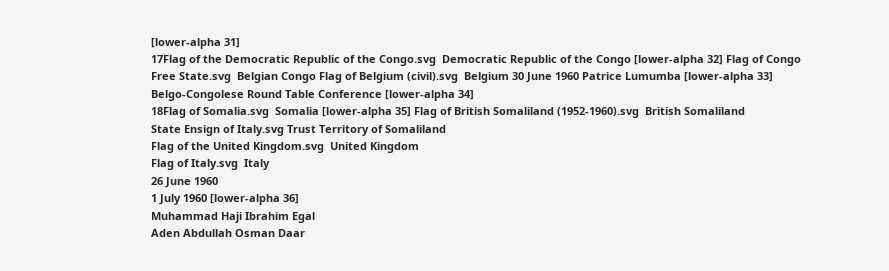[lower-alpha 31]
17Flag of the Democratic Republic of the Congo.svg  Democratic Republic of the Congo [lower-alpha 32] Flag of Congo Free State.svg  Belgian Congo Flag of Belgium (civil).svg  Belgium 30 June 1960 Patrice Lumumba [lower-alpha 33] Belgo-Congolese Round Table Conference [lower-alpha 34]
18Flag of Somalia.svg  Somalia [lower-alpha 35] Flag of British Somaliland (1952-1960).svg  British Somaliland
State Ensign of Italy.svg Trust Territory of Somaliland
Flag of the United Kingdom.svg  United Kingdom
Flag of Italy.svg  Italy
26 June 1960
1 July 1960 [lower-alpha 36]
Muhammad Haji Ibrahim Egal
Aden Abdullah Osman Daar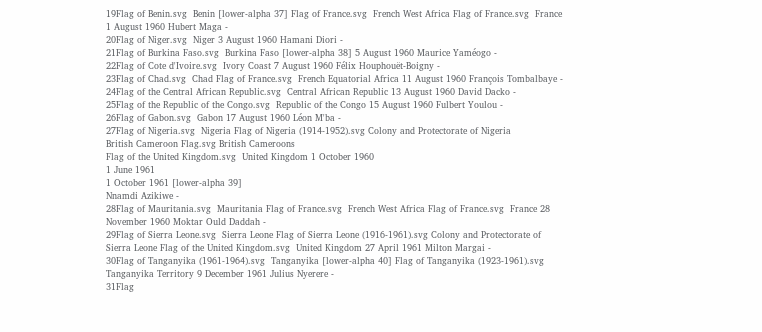19Flag of Benin.svg  Benin [lower-alpha 37] Flag of France.svg  French West Africa Flag of France.svg  France 1 August 1960 Hubert Maga -
20Flag of Niger.svg  Niger 3 August 1960 Hamani Diori -
21Flag of Burkina Faso.svg  Burkina Faso [lower-alpha 38] 5 August 1960 Maurice Yaméogo -
22Flag of Cote d'Ivoire.svg  Ivory Coast 7 August 1960 Félix Houphouët-Boigny -
23Flag of Chad.svg  Chad Flag of France.svg  French Equatorial Africa 11 August 1960 François Tombalbaye -
24Flag of the Central African Republic.svg  Central African Republic 13 August 1960 David Dacko -
25Flag of the Republic of the Congo.svg  Republic of the Congo 15 August 1960 Fulbert Youlou -
26Flag of Gabon.svg  Gabon 17 August 1960 Léon M'ba -
27Flag of Nigeria.svg  Nigeria Flag of Nigeria (1914-1952).svg Colony and Protectorate of Nigeria
British Cameroon Flag.svg British Cameroons
Flag of the United Kingdom.svg  United Kingdom 1 October 1960
1 June 1961
1 October 1961 [lower-alpha 39]
Nnamdi Azikiwe -
28Flag of Mauritania.svg  Mauritania Flag of France.svg  French West Africa Flag of France.svg  France 28 November 1960 Moktar Ould Daddah -
29Flag of Sierra Leone.svg  Sierra Leone Flag of Sierra Leone (1916-1961).svg Colony and Protectorate of Sierra Leone Flag of the United Kingdom.svg  United Kingdom 27 April 1961 Milton Margai -
30Flag of Tanganyika (1961-1964).svg  Tanganyika [lower-alpha 40] Flag of Tanganyika (1923-1961).svg Tanganyika Territory 9 December 1961 Julius Nyerere -
31Flag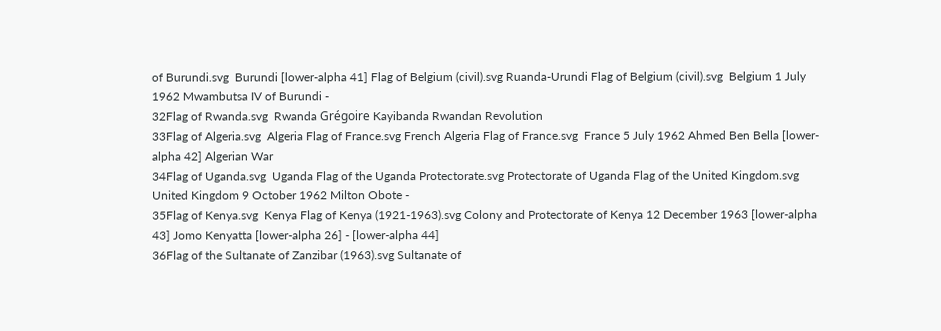of Burundi.svg  Burundi [lower-alpha 41] Flag of Belgium (civil).svg Ruanda-Urundi Flag of Belgium (civil).svg  Belgium 1 July 1962 Mwambutsa IV of Burundi -
32Flag of Rwanda.svg  Rwanda Grégoire Kayibanda Rwandan Revolution
33Flag of Algeria.svg  Algeria Flag of France.svg French Algeria Flag of France.svg  France 5 July 1962 Ahmed Ben Bella [lower-alpha 42] Algerian War
34Flag of Uganda.svg  Uganda Flag of the Uganda Protectorate.svg Protectorate of Uganda Flag of the United Kingdom.svg  United Kingdom 9 October 1962 Milton Obote -
35Flag of Kenya.svg  Kenya Flag of Kenya (1921-1963).svg Colony and Protectorate of Kenya 12 December 1963 [lower-alpha 43] Jomo Kenyatta [lower-alpha 26] - [lower-alpha 44]
36Flag of the Sultanate of Zanzibar (1963).svg Sultanate of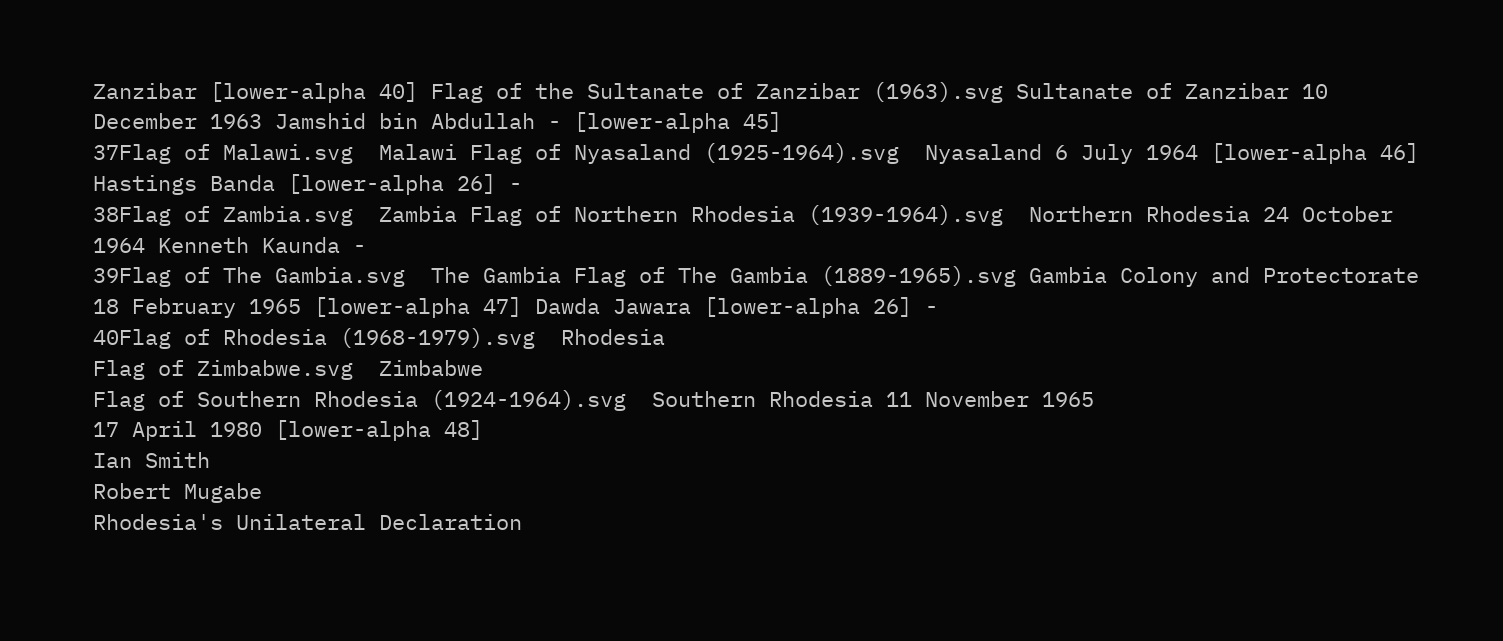Zanzibar [lower-alpha 40] Flag of the Sultanate of Zanzibar (1963).svg Sultanate of Zanzibar 10 December 1963 Jamshid bin Abdullah - [lower-alpha 45]
37Flag of Malawi.svg  Malawi Flag of Nyasaland (1925-1964).svg  Nyasaland 6 July 1964 [lower-alpha 46] Hastings Banda [lower-alpha 26] -
38Flag of Zambia.svg  Zambia Flag of Northern Rhodesia (1939-1964).svg  Northern Rhodesia 24 October 1964 Kenneth Kaunda -
39Flag of The Gambia.svg  The Gambia Flag of The Gambia (1889-1965).svg Gambia Colony and Protectorate 18 February 1965 [lower-alpha 47] Dawda Jawara [lower-alpha 26] -
40Flag of Rhodesia (1968-1979).svg  Rhodesia
Flag of Zimbabwe.svg  Zimbabwe
Flag of Southern Rhodesia (1924-1964).svg  Southern Rhodesia 11 November 1965
17 April 1980 [lower-alpha 48]
Ian Smith
Robert Mugabe
Rhodesia's Unilateral Declaration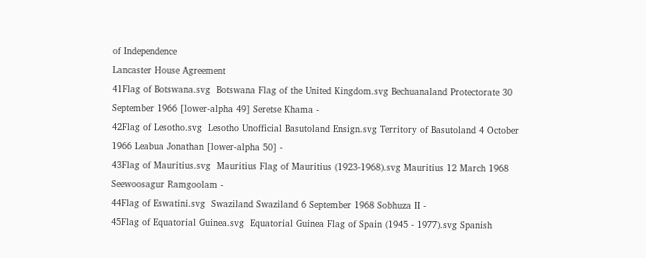of Independence
Lancaster House Agreement
41Flag of Botswana.svg  Botswana Flag of the United Kingdom.svg Bechuanaland Protectorate 30 September 1966 [lower-alpha 49] Seretse Khama -
42Flag of Lesotho.svg  Lesotho Unofficial Basutoland Ensign.svg Territory of Basutoland 4 October 1966 Leabua Jonathan [lower-alpha 50] -
43Flag of Mauritius.svg  Mauritius Flag of Mauritius (1923-1968).svg Mauritius 12 March 1968 Seewoosagur Ramgoolam -
44Flag of Eswatini.svg  Swaziland Swaziland 6 September 1968 Sobhuza II -
45Flag of Equatorial Guinea.svg  Equatorial Guinea Flag of Spain (1945 - 1977).svg Spanish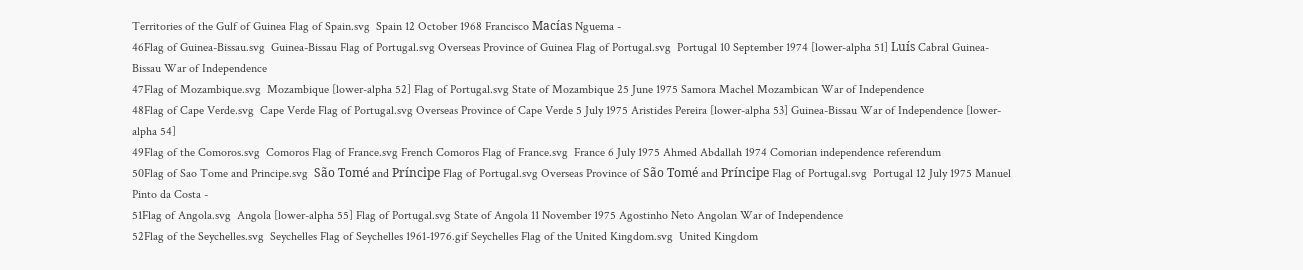Territories of the Gulf of Guinea Flag of Spain.svg  Spain 12 October 1968 Francisco Macías Nguema -
46Flag of Guinea-Bissau.svg  Guinea-Bissau Flag of Portugal.svg Overseas Province of Guinea Flag of Portugal.svg  Portugal 10 September 1974 [lower-alpha 51] Luís Cabral Guinea-Bissau War of Independence
47Flag of Mozambique.svg  Mozambique [lower-alpha 52] Flag of Portugal.svg State of Mozambique 25 June 1975 Samora Machel Mozambican War of Independence
48Flag of Cape Verde.svg  Cape Verde Flag of Portugal.svg Overseas Province of Cape Verde 5 July 1975 Aristides Pereira [lower-alpha 53] Guinea-Bissau War of Independence [lower-alpha 54]
49Flag of the Comoros.svg  Comoros Flag of France.svg French Comoros Flag of France.svg  France 6 July 1975 Ahmed Abdallah 1974 Comorian independence referendum
50Flag of Sao Tome and Principe.svg  São Tomé and Príncipe Flag of Portugal.svg Overseas Province of São Tomé and Príncipe Flag of Portugal.svg  Portugal 12 July 1975 Manuel Pinto da Costa -
51Flag of Angola.svg  Angola [lower-alpha 55] Flag of Portugal.svg State of Angola 11 November 1975 Agostinho Neto Angolan War of Independence
52Flag of the Seychelles.svg  Seychelles Flag of Seychelles 1961-1976.gif Seychelles Flag of the United Kingdom.svg  United Kingdom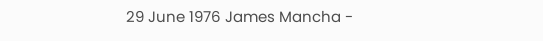29 June 1976 James Mancha -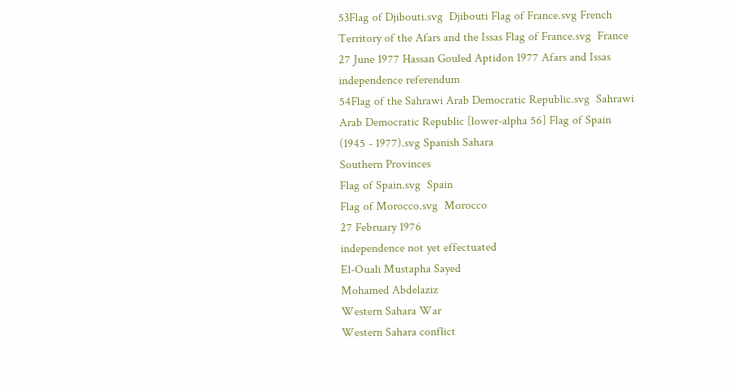53Flag of Djibouti.svg  Djibouti Flag of France.svg French Territory of the Afars and the Issas Flag of France.svg  France 27 June 1977 Hassan Gouled Aptidon 1977 Afars and Issas independence referendum
54Flag of the Sahrawi Arab Democratic Republic.svg  Sahrawi Arab Democratic Republic [lower-alpha 56] Flag of Spain (1945 - 1977).svg Spanish Sahara
Southern Provinces
Flag of Spain.svg  Spain
Flag of Morocco.svg  Morocco
27 February 1976
independence not yet effectuated
El-Ouali Mustapha Sayed
Mohamed Abdelaziz
Western Sahara War
Western Sahara conflict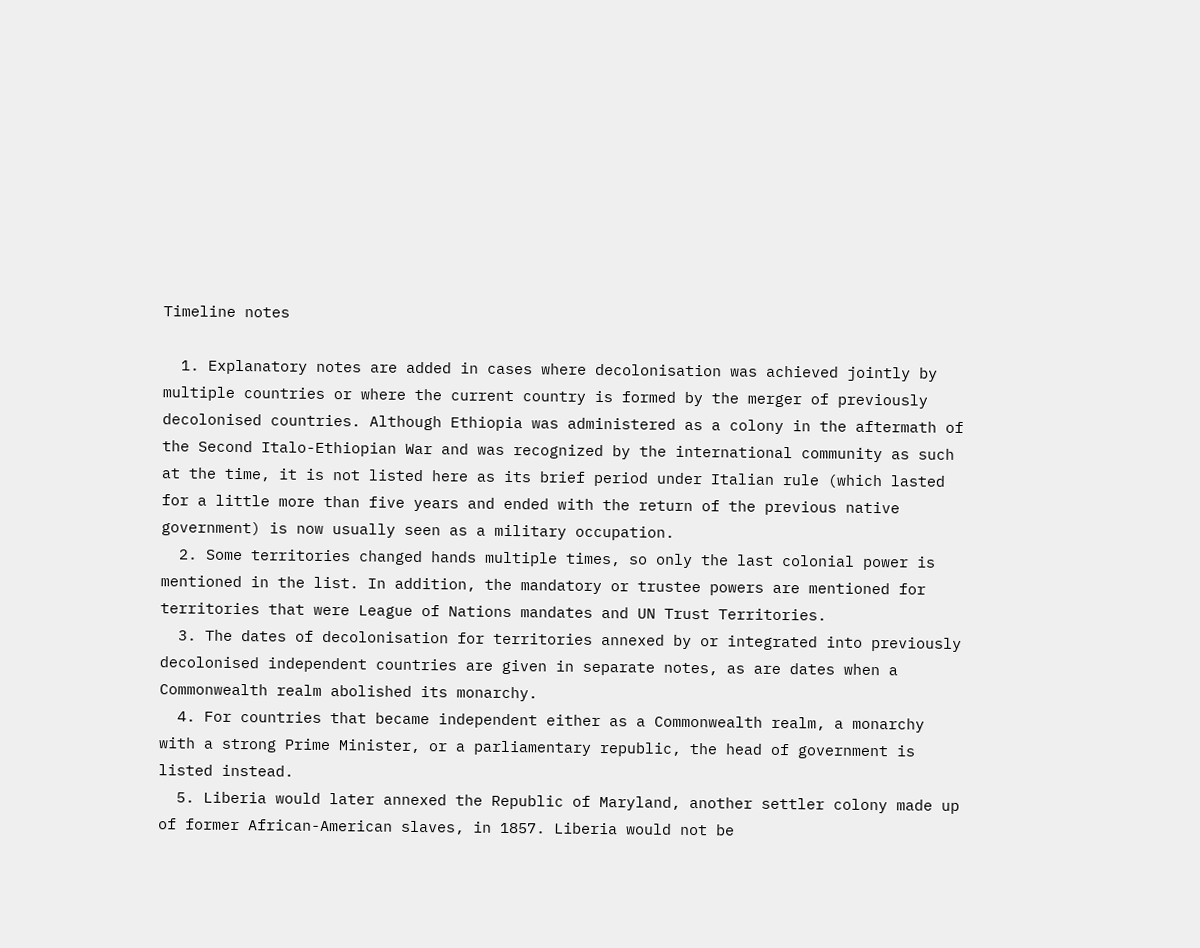Timeline notes

  1. Explanatory notes are added in cases where decolonisation was achieved jointly by multiple countries or where the current country is formed by the merger of previously decolonised countries. Although Ethiopia was administered as a colony in the aftermath of the Second Italo-Ethiopian War and was recognized by the international community as such at the time, it is not listed here as its brief period under Italian rule (which lasted for a little more than five years and ended with the return of the previous native government) is now usually seen as a military occupation.
  2. Some territories changed hands multiple times, so only the last colonial power is mentioned in the list. In addition, the mandatory or trustee powers are mentioned for territories that were League of Nations mandates and UN Trust Territories.
  3. The dates of decolonisation for territories annexed by or integrated into previously decolonised independent countries are given in separate notes, as are dates when a Commonwealth realm abolished its monarchy.
  4. For countries that became independent either as a Commonwealth realm, a monarchy with a strong Prime Minister, or a parliamentary republic, the head of government is listed instead.
  5. Liberia would later annexed the Republic of Maryland, another settler colony made up of former African-American slaves, in 1857. Liberia would not be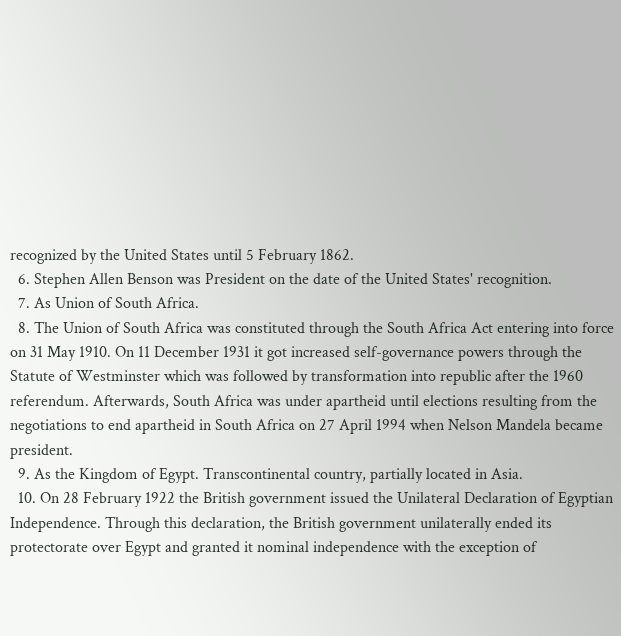recognized by the United States until 5 February 1862.
  6. Stephen Allen Benson was President on the date of the United States' recognition.
  7. As Union of South Africa.
  8. The Union of South Africa was constituted through the South Africa Act entering into force on 31 May 1910. On 11 December 1931 it got increased self-governance powers through the Statute of Westminster which was followed by transformation into republic after the 1960 referendum. Afterwards, South Africa was under apartheid until elections resulting from the negotiations to end apartheid in South Africa on 27 April 1994 when Nelson Mandela became president.
  9. As the Kingdom of Egypt. Transcontinental country, partially located in Asia.
  10. On 28 February 1922 the British government issued the Unilateral Declaration of Egyptian Independence. Through this declaration, the British government unilaterally ended its protectorate over Egypt and granted it nominal independence with the exception of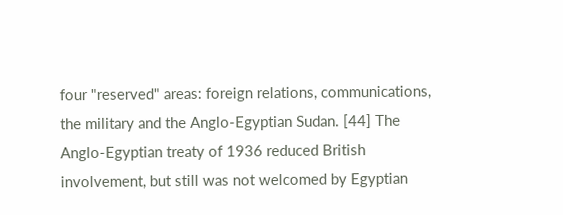four "reserved" areas: foreign relations, communications, the military and the Anglo-Egyptian Sudan. [44] The Anglo-Egyptian treaty of 1936 reduced British involvement, but still was not welcomed by Egyptian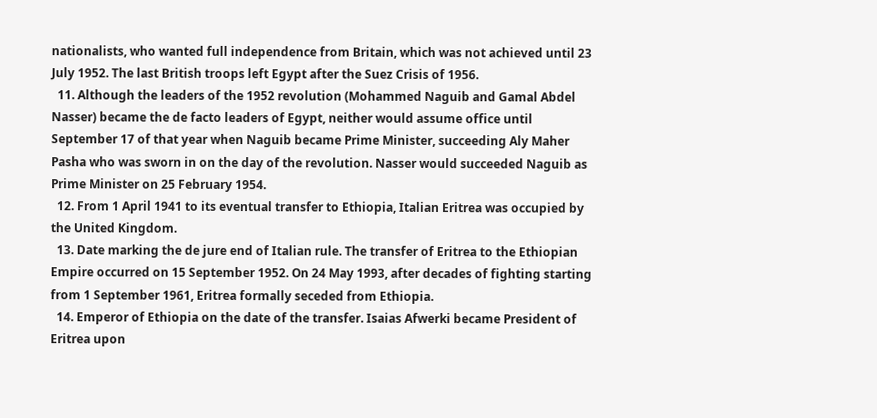nationalists, who wanted full independence from Britain, which was not achieved until 23 July 1952. The last British troops left Egypt after the Suez Crisis of 1956.
  11. Although the leaders of the 1952 revolution (Mohammed Naguib and Gamal Abdel Nasser) became the de facto leaders of Egypt, neither would assume office until September 17 of that year when Naguib became Prime Minister, succeeding Aly Maher Pasha who was sworn in on the day of the revolution. Nasser would succeeded Naguib as Prime Minister on 25 February 1954.
  12. From 1 April 1941 to its eventual transfer to Ethiopia, Italian Eritrea was occupied by the United Kingdom.
  13. Date marking the de jure end of Italian rule. The transfer of Eritrea to the Ethiopian Empire occurred on 15 September 1952. On 24 May 1993, after decades of fighting starting from 1 September 1961, Eritrea formally seceded from Ethiopia.
  14. Emperor of Ethiopia on the date of the transfer. Isaias Afwerki became President of Eritrea upon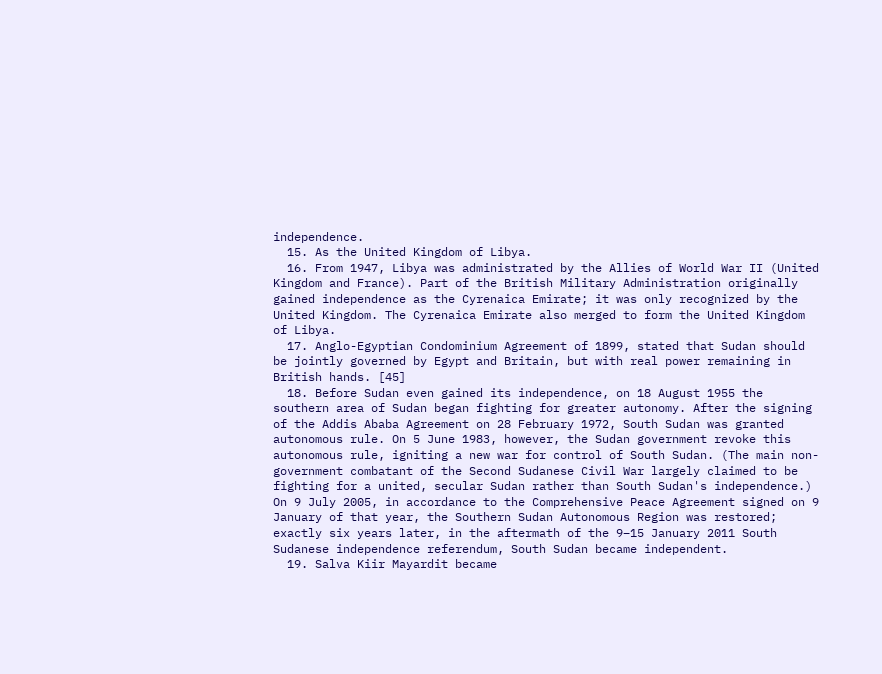independence.
  15. As the United Kingdom of Libya.
  16. From 1947, Libya was administrated by the Allies of World War II (United Kingdom and France). Part of the British Military Administration originally gained independence as the Cyrenaica Emirate; it was only recognized by the United Kingdom. The Cyrenaica Emirate also merged to form the United Kingdom of Libya.
  17. Anglo-Egyptian Condominium Agreement of 1899, stated that Sudan should be jointly governed by Egypt and Britain, but with real power remaining in British hands. [45]
  18. Before Sudan even gained its independence, on 18 August 1955 the southern area of Sudan began fighting for greater autonomy. After the signing of the Addis Ababa Agreement on 28 February 1972, South Sudan was granted autonomous rule. On 5 June 1983, however, the Sudan government revoke this autonomous rule, igniting a new war for control of South Sudan. (The main non-government combatant of the Second Sudanese Civil War largely claimed to be fighting for a united, secular Sudan rather than South Sudan's independence.) On 9 July 2005, in accordance to the Comprehensive Peace Agreement signed on 9 January of that year, the Southern Sudan Autonomous Region was restored; exactly six years later, in the aftermath of the 9–15 January 2011 South Sudanese independence referendum, South Sudan became independent.
  19. Salva Kiir Mayardit became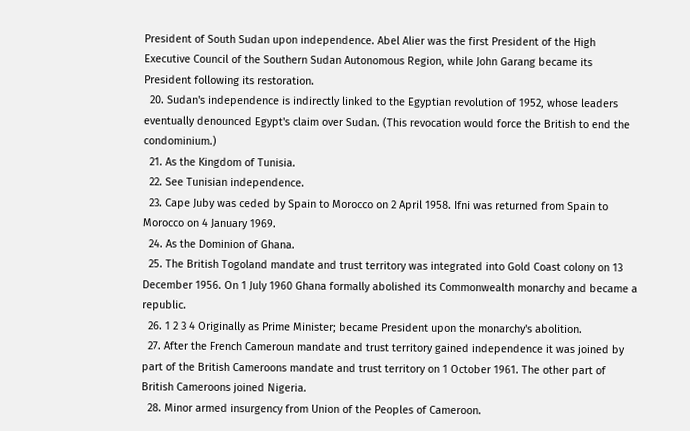President of South Sudan upon independence. Abel Alier was the first President of the High Executive Council of the Southern Sudan Autonomous Region, while John Garang became its President following its restoration.
  20. Sudan's independence is indirectly linked to the Egyptian revolution of 1952, whose leaders eventually denounced Egypt's claim over Sudan. (This revocation would force the British to end the condominium.)
  21. As the Kingdom of Tunisia.
  22. See Tunisian independence.
  23. Cape Juby was ceded by Spain to Morocco on 2 April 1958. Ifni was returned from Spain to Morocco on 4 January 1969.
  24. As the Dominion of Ghana.
  25. The British Togoland mandate and trust territory was integrated into Gold Coast colony on 13 December 1956. On 1 July 1960 Ghana formally abolished its Commonwealth monarchy and became a republic.
  26. 1 2 3 4 Originally as Prime Minister; became President upon the monarchy's abolition.
  27. After the French Cameroun mandate and trust territory gained independence it was joined by part of the British Cameroons mandate and trust territory on 1 October 1961. The other part of British Cameroons joined Nigeria.
  28. Minor armed insurgency from Union of the Peoples of Cameroon.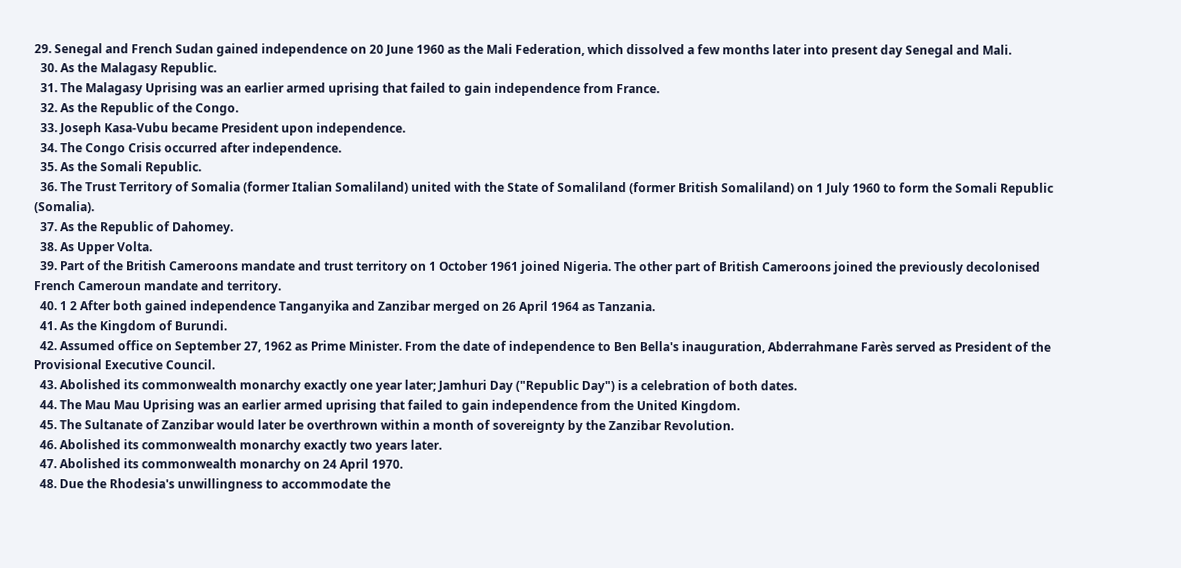29. Senegal and French Sudan gained independence on 20 June 1960 as the Mali Federation, which dissolved a few months later into present day Senegal and Mali.
  30. As the Malagasy Republic.
  31. The Malagasy Uprising was an earlier armed uprising that failed to gain independence from France.
  32. As the Republic of the Congo.
  33. Joseph Kasa-Vubu became President upon independence.
  34. The Congo Crisis occurred after independence.
  35. As the Somali Republic.
  36. The Trust Territory of Somalia (former Italian Somaliland) united with the State of Somaliland (former British Somaliland) on 1 July 1960 to form the Somali Republic (Somalia).
  37. As the Republic of Dahomey.
  38. As Upper Volta.
  39. Part of the British Cameroons mandate and trust territory on 1 October 1961 joined Nigeria. The other part of British Cameroons joined the previously decolonised French Cameroun mandate and territory.
  40. 1 2 After both gained independence Tanganyika and Zanzibar merged on 26 April 1964 as Tanzania.
  41. As the Kingdom of Burundi.
  42. Assumed office on September 27, 1962 as Prime Minister. From the date of independence to Ben Bella's inauguration, Abderrahmane Farès served as President of the Provisional Executive Council.
  43. Abolished its commonwealth monarchy exactly one year later; Jamhuri Day ("Republic Day") is a celebration of both dates.
  44. The Mau Mau Uprising was an earlier armed uprising that failed to gain independence from the United Kingdom.
  45. The Sultanate of Zanzibar would later be overthrown within a month of sovereignty by the Zanzibar Revolution.
  46. Abolished its commonwealth monarchy exactly two years later.
  47. Abolished its commonwealth monarchy on 24 April 1970.
  48. Due the Rhodesia's unwillingness to accommodate the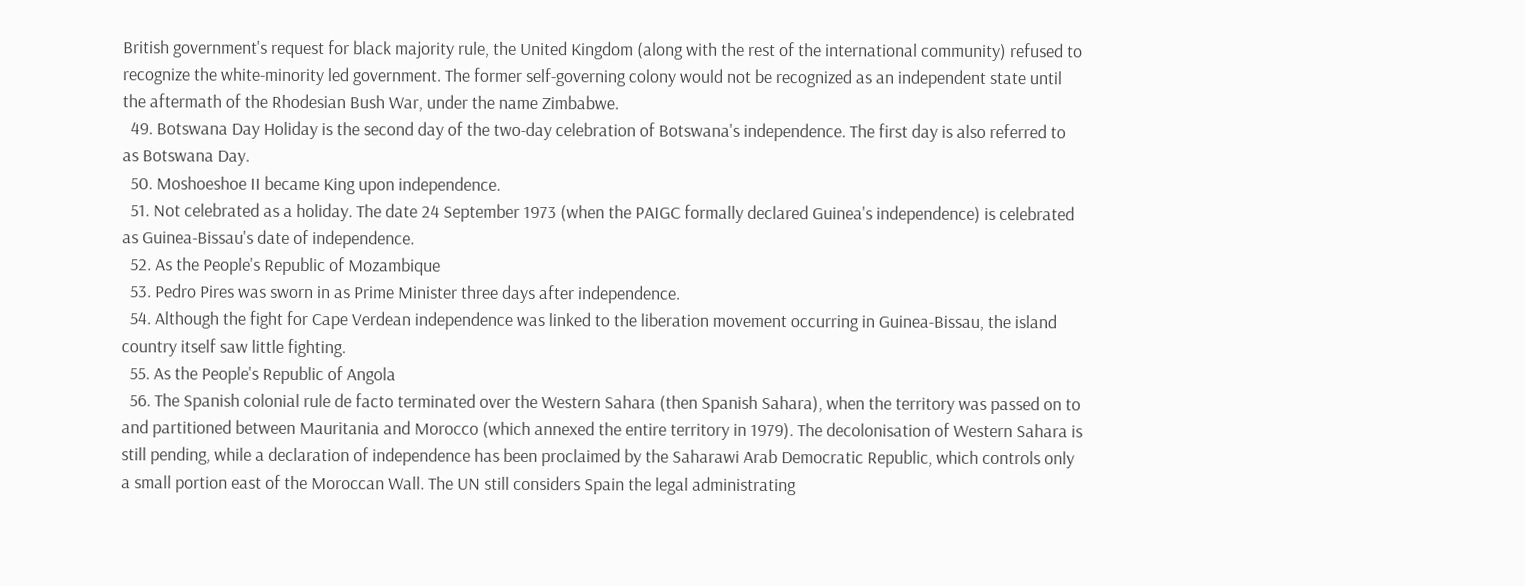British government's request for black majority rule, the United Kingdom (along with the rest of the international community) refused to recognize the white-minority led government. The former self-governing colony would not be recognized as an independent state until the aftermath of the Rhodesian Bush War, under the name Zimbabwe.
  49. Botswana Day Holiday is the second day of the two-day celebration of Botswana's independence. The first day is also referred to as Botswana Day.
  50. Moshoeshoe II became King upon independence.
  51. Not celebrated as a holiday. The date 24 September 1973 (when the PAIGC formally declared Guinea's independence) is celebrated as Guinea-Bissau's date of independence.
  52. As the People's Republic of Mozambique
  53. Pedro Pires was sworn in as Prime Minister three days after independence.
  54. Although the fight for Cape Verdean independence was linked to the liberation movement occurring in Guinea-Bissau, the island country itself saw little fighting.
  55. As the People's Republic of Angola
  56. The Spanish colonial rule de facto terminated over the Western Sahara (then Spanish Sahara), when the territory was passed on to and partitioned between Mauritania and Morocco (which annexed the entire territory in 1979). The decolonisation of Western Sahara is still pending, while a declaration of independence has been proclaimed by the Saharawi Arab Democratic Republic, which controls only a small portion east of the Moroccan Wall. The UN still considers Spain the legal administrating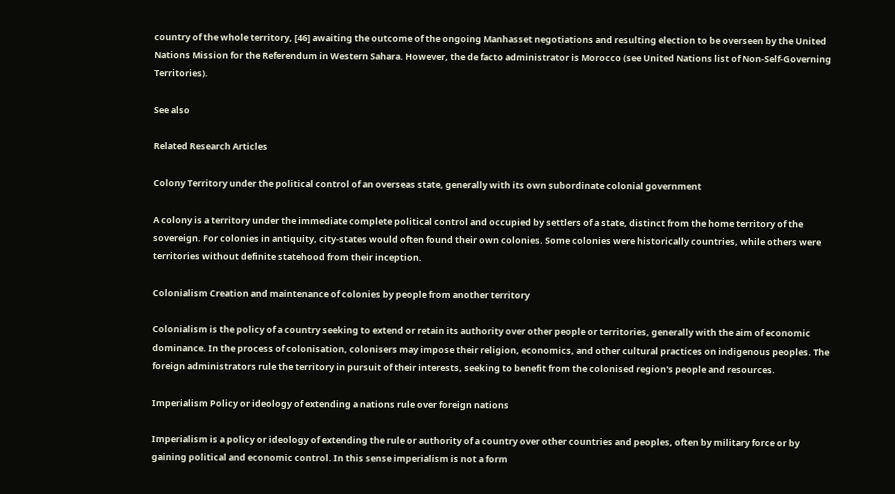country of the whole territory, [46] awaiting the outcome of the ongoing Manhasset negotiations and resulting election to be overseen by the United Nations Mission for the Referendum in Western Sahara. However, the de facto administrator is Morocco (see United Nations list of Non-Self-Governing Territories).

See also

Related Research Articles

Colony Territory under the political control of an overseas state, generally with its own subordinate colonial government

A colony is a territory under the immediate complete political control and occupied by settlers of a state, distinct from the home territory of the sovereign. For colonies in antiquity, city-states would often found their own colonies. Some colonies were historically countries, while others were territories without definite statehood from their inception.

Colonialism Creation and maintenance of colonies by people from another territory

Colonialism is the policy of a country seeking to extend or retain its authority over other people or territories, generally with the aim of economic dominance. In the process of colonisation, colonisers may impose their religion, economics, and other cultural practices on indigenous peoples. The foreign administrators rule the territory in pursuit of their interests, seeking to benefit from the colonised region's people and resources.

Imperialism Policy or ideology of extending a nations rule over foreign nations

Imperialism is a policy or ideology of extending the rule or authority of a country over other countries and peoples, often by military force or by gaining political and economic control. In this sense imperialism is not a form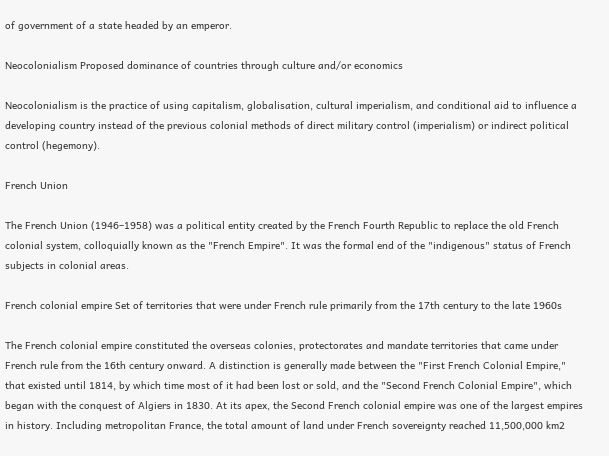of government of a state headed by an emperor.

Neocolonialism Proposed dominance of countries through culture and/or economics

Neocolonialism is the practice of using capitalism, globalisation, cultural imperialism, and conditional aid to influence a developing country instead of the previous colonial methods of direct military control (imperialism) or indirect political control (hegemony).

French Union

The French Union (1946–1958) was a political entity created by the French Fourth Republic to replace the old French colonial system, colloquially known as the "French Empire". It was the formal end of the "indigenous" status of French subjects in colonial areas.

French colonial empire Set of territories that were under French rule primarily from the 17th century to the late 1960s

The French colonial empire constituted the overseas colonies, protectorates and mandate territories that came under French rule from the 16th century onward. A distinction is generally made between the "First French Colonial Empire," that existed until 1814, by which time most of it had been lost or sold, and the "Second French Colonial Empire", which began with the conquest of Algiers in 1830. At its apex, the Second French colonial empire was one of the largest empires in history. Including metropolitan France, the total amount of land under French sovereignty reached 11,500,000 km2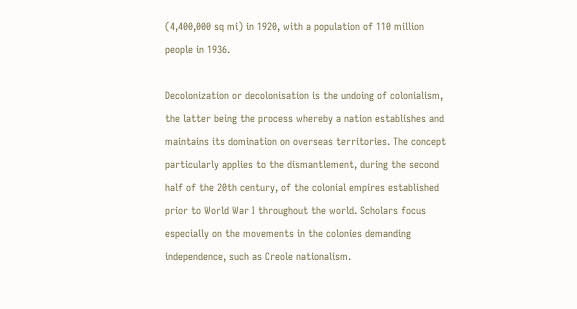(4,400,000 sq mi) in 1920, with a population of 110 million people in 1936.

Decolonization or decolonisation is the undoing of colonialism, the latter being the process whereby a nation establishes and maintains its domination on overseas territories. The concept particularly applies to the dismantlement, during the second half of the 20th century, of the colonial empires established prior to World War I throughout the world. Scholars focus especially on the movements in the colonies demanding independence, such as Creole nationalism.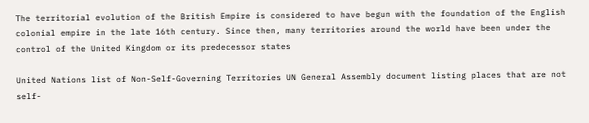The territorial evolution of the British Empire is considered to have begun with the foundation of the English colonial empire in the late 16th century. Since then, many territories around the world have been under the control of the United Kingdom or its predecessor states

United Nations list of Non-Self-Governing Territories UN General Assembly document listing places that are not self-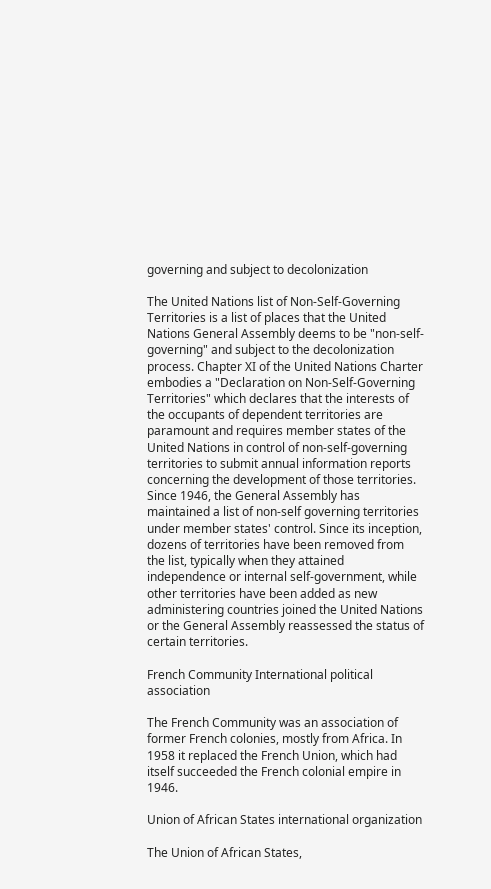governing and subject to decolonization

The United Nations list of Non-Self-Governing Territories is a list of places that the United Nations General Assembly deems to be "non-self-governing" and subject to the decolonization process. Chapter XI of the United Nations Charter embodies a "Declaration on Non-Self-Governing Territories" which declares that the interests of the occupants of dependent territories are paramount and requires member states of the United Nations in control of non-self-governing territories to submit annual information reports concerning the development of those territories. Since 1946, the General Assembly has maintained a list of non-self governing territories under member states' control. Since its inception, dozens of territories have been removed from the list, typically when they attained independence or internal self-government, while other territories have been added as new administering countries joined the United Nations or the General Assembly reassessed the status of certain territories.

French Community International political association

The French Community was an association of former French colonies, mostly from Africa. In 1958 it replaced the French Union, which had itself succeeded the French colonial empire in 1946.

Union of African States international organization

The Union of African States,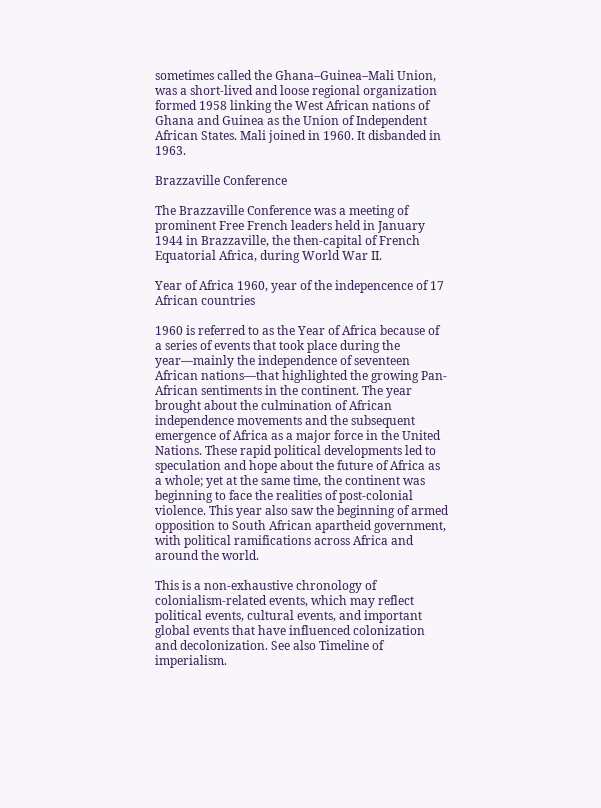sometimes called the Ghana–Guinea–Mali Union, was a short-lived and loose regional organization formed 1958 linking the West African nations of Ghana and Guinea as the Union of Independent African States. Mali joined in 1960. It disbanded in 1963.

Brazzaville Conference

The Brazzaville Conference was a meeting of prominent Free French leaders held in January 1944 in Brazzaville, the then-capital of French Equatorial Africa, during World War II.

Year of Africa 1960, year of the indepencence of 17 African countries

1960 is referred to as the Year of Africa because of a series of events that took place during the year—mainly the independence of seventeen African nations—that highlighted the growing Pan-African sentiments in the continent. The year brought about the culmination of African independence movements and the subsequent emergence of Africa as a major force in the United Nations. These rapid political developments led to speculation and hope about the future of Africa as a whole; yet at the same time, the continent was beginning to face the realities of post-colonial violence. This year also saw the beginning of armed opposition to South African apartheid government, with political ramifications across Africa and around the world.

This is a non-exhaustive chronology of colonialism-related events, which may reflect political events, cultural events, and important global events that have influenced colonization and decolonization. See also Timeline of imperialism.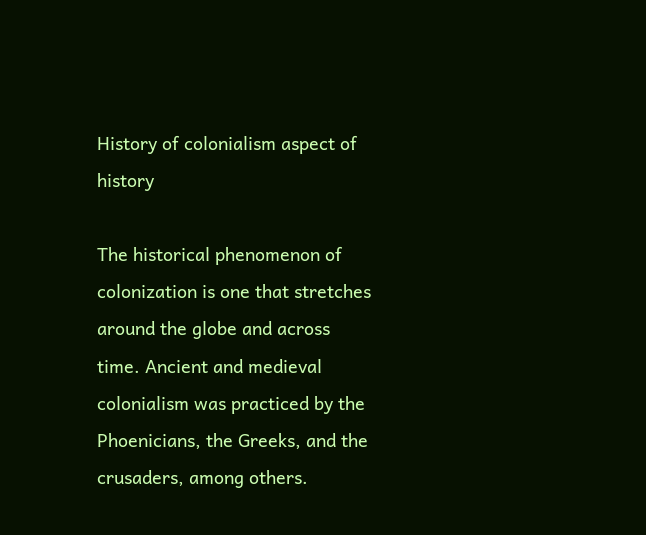History of colonialism aspect of history

The historical phenomenon of colonization is one that stretches around the globe and across time. Ancient and medieval colonialism was practiced by the Phoenicians, the Greeks, and the crusaders, among others.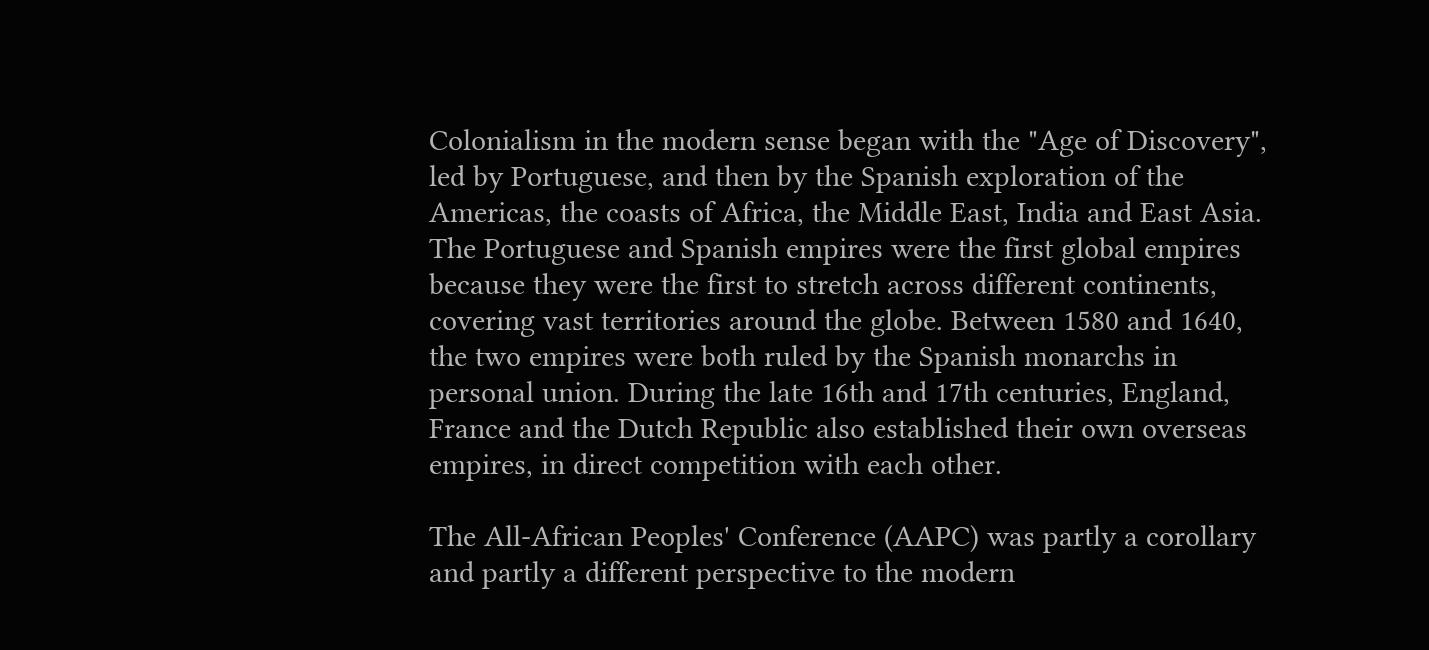Colonialism in the modern sense began with the "Age of Discovery", led by Portuguese, and then by the Spanish exploration of the Americas, the coasts of Africa, the Middle East, India and East Asia. The Portuguese and Spanish empires were the first global empires because they were the first to stretch across different continents, covering vast territories around the globe. Between 1580 and 1640, the two empires were both ruled by the Spanish monarchs in personal union. During the late 16th and 17th centuries, England, France and the Dutch Republic also established their own overseas empires, in direct competition with each other.

The All-African Peoples' Conference (AAPC) was partly a corollary and partly a different perspective to the modern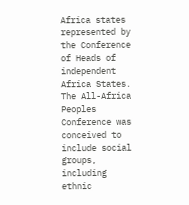Africa states represented by the Conference of Heads of independent Africa States. The All-Africa Peoples Conference was conceived to include social groups, including ethnic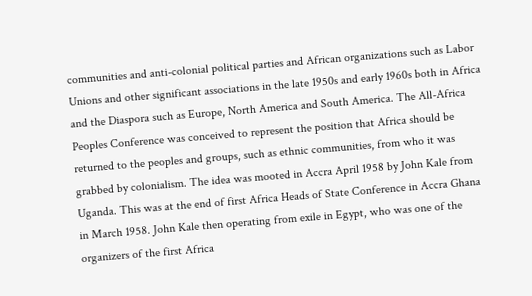communities and anti-colonial political parties and African organizations such as Labor Unions and other significant associations in the late 1950s and early 1960s both in Africa and the Diaspora such as Europe, North America and South America. The All-Africa Peoples Conference was conceived to represent the position that Africa should be returned to the peoples and groups, such as ethnic communities, from who it was grabbed by colonialism. The idea was mooted in Accra April 1958 by John Kale from Uganda. This was at the end of first Africa Heads of State Conference in Accra Ghana in March 1958. John Kale then operating from exile in Egypt, who was one of the organizers of the first Africa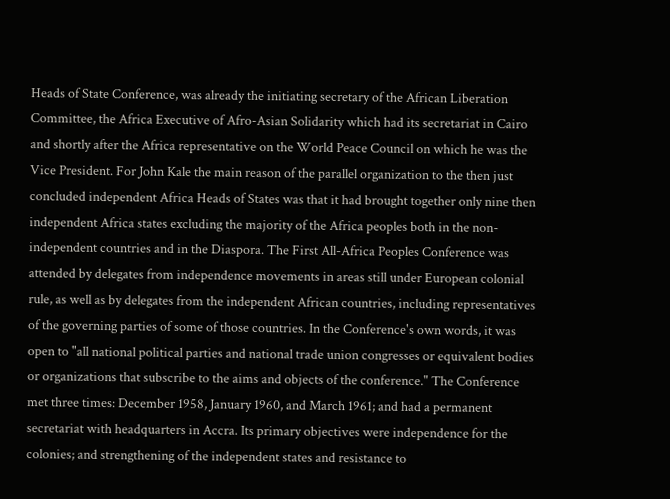Heads of State Conference, was already the initiating secretary of the African Liberation Committee, the Africa Executive of Afro-Asian Solidarity which had its secretariat in Cairo and shortly after the Africa representative on the World Peace Council on which he was the Vice President. For John Kale the main reason of the parallel organization to the then just concluded independent Africa Heads of States was that it had brought together only nine then independent Africa states excluding the majority of the Africa peoples both in the non-independent countries and in the Diaspora. The First All-Africa Peoples Conference was attended by delegates from independence movements in areas still under European colonial rule, as well as by delegates from the independent African countries, including representatives of the governing parties of some of those countries. In the Conference's own words, it was open to "all national political parties and national trade union congresses or equivalent bodies or organizations that subscribe to the aims and objects of the conference." The Conference met three times: December 1958, January 1960, and March 1961; and had a permanent secretariat with headquarters in Accra. Its primary objectives were independence for the colonies; and strengthening of the independent states and resistance to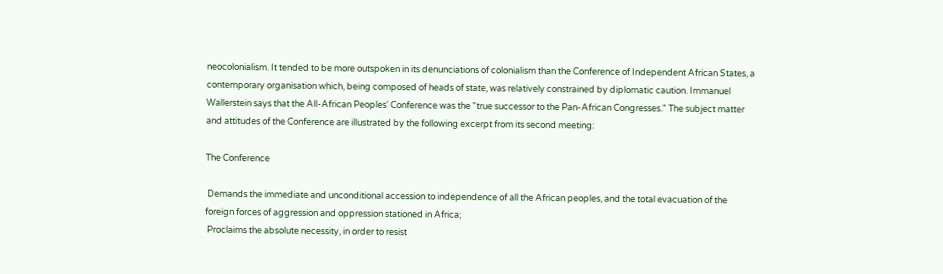neocolonialism. It tended to be more outspoken in its denunciations of colonialism than the Conference of Independent African States, a contemporary organisation which, being composed of heads of state, was relatively constrained by diplomatic caution. Immanuel Wallerstein says that the All-African Peoples' Conference was the "true successor to the Pan-African Congresses." The subject matter and attitudes of the Conference are illustrated by the following excerpt from its second meeting:

The Conference

 Demands the immediate and unconditional accession to independence of all the African peoples, and the total evacuation of the foreign forces of aggression and oppression stationed in Africa;
 Proclaims the absolute necessity, in order to resist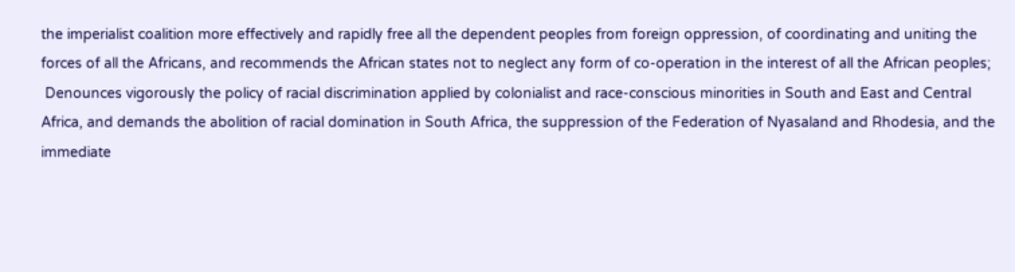the imperialist coalition more effectively and rapidly free all the dependent peoples from foreign oppression, of coordinating and uniting the forces of all the Africans, and recommends the African states not to neglect any form of co-operation in the interest of all the African peoples;
 Denounces vigorously the policy of racial discrimination applied by colonialist and race-conscious minorities in South and East and Central Africa, and demands the abolition of racial domination in South Africa, the suppression of the Federation of Nyasaland and Rhodesia, and the immediate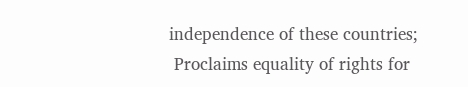independence of these countries;
 Proclaims equality of rights for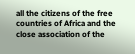all the citizens of the free countries of Africa and the close association of the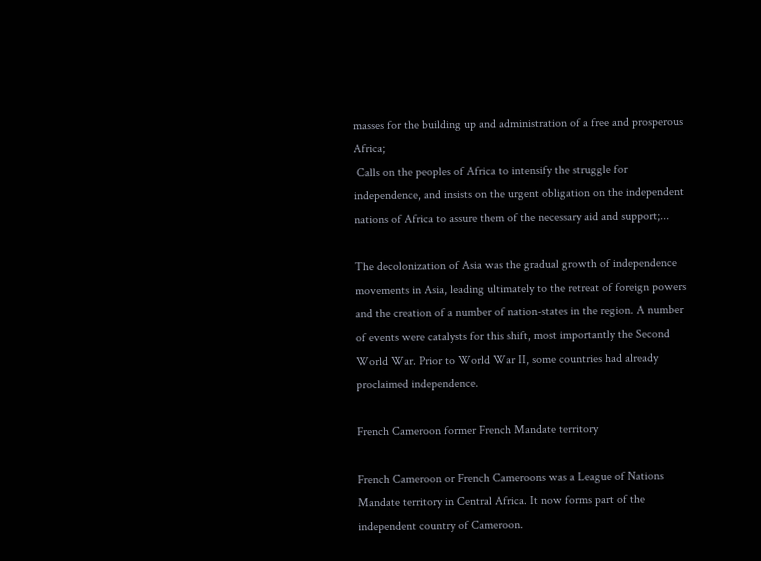masses for the building up and administration of a free and prosperous Africa;
 Calls on the peoples of Africa to intensify the struggle for independence, and insists on the urgent obligation on the independent nations of Africa to assure them of the necessary aid and support;...

The decolonization of Asia was the gradual growth of independence movements in Asia, leading ultimately to the retreat of foreign powers and the creation of a number of nation-states in the region. A number of events were catalysts for this shift, most importantly the Second World War. Prior to World War II, some countries had already proclaimed independence.

French Cameroon former French Mandate territory

French Cameroon or French Cameroons was a League of Nations Mandate territory in Central Africa. It now forms part of the independent country of Cameroon.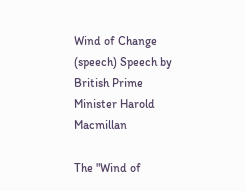Wind of Change (speech) Speech by British Prime Minister Harold Macmillan

The "Wind of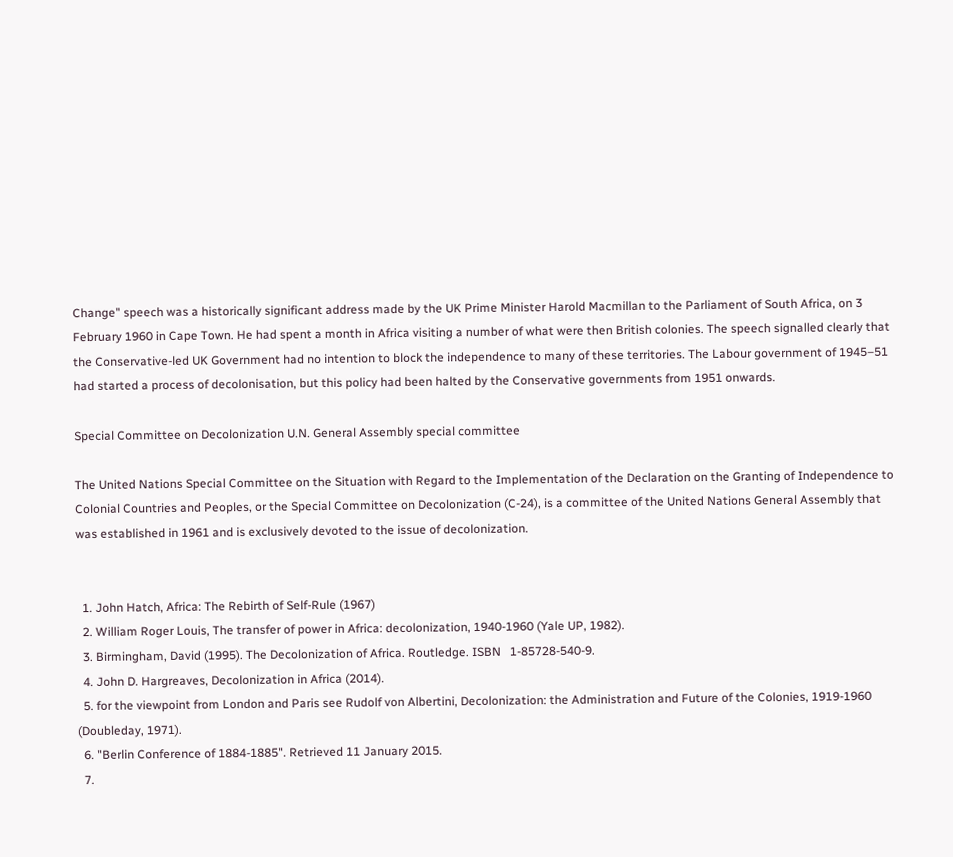Change" speech was a historically significant address made by the UK Prime Minister Harold Macmillan to the Parliament of South Africa, on 3 February 1960 in Cape Town. He had spent a month in Africa visiting a number of what were then British colonies. The speech signalled clearly that the Conservative-led UK Government had no intention to block the independence to many of these territories. The Labour government of 1945–51 had started a process of decolonisation, but this policy had been halted by the Conservative governments from 1951 onwards.

Special Committee on Decolonization U.N. General Assembly special committee

The United Nations Special Committee on the Situation with Regard to the Implementation of the Declaration on the Granting of Independence to Colonial Countries and Peoples, or the Special Committee on Decolonization (C-24), is a committee of the United Nations General Assembly that was established in 1961 and is exclusively devoted to the issue of decolonization.


  1. John Hatch, Africa: The Rebirth of Self-Rule (1967)
  2. William Roger Louis, The transfer of power in Africa: decolonization, 1940-1960 (Yale UP, 1982).
  3. Birmingham, David (1995). The Decolonization of Africa. Routledge. ISBN   1-85728-540-9.
  4. John D. Hargreaves, Decolonization in Africa (2014).
  5. for the viewpoint from London and Paris see Rudolf von Albertini, Decolonization: the Administration and Future of the Colonies, 1919-1960 (Doubleday, 1971).
  6. "Berlin Conference of 1884-1885". Retrieved 11 January 2015.
  7.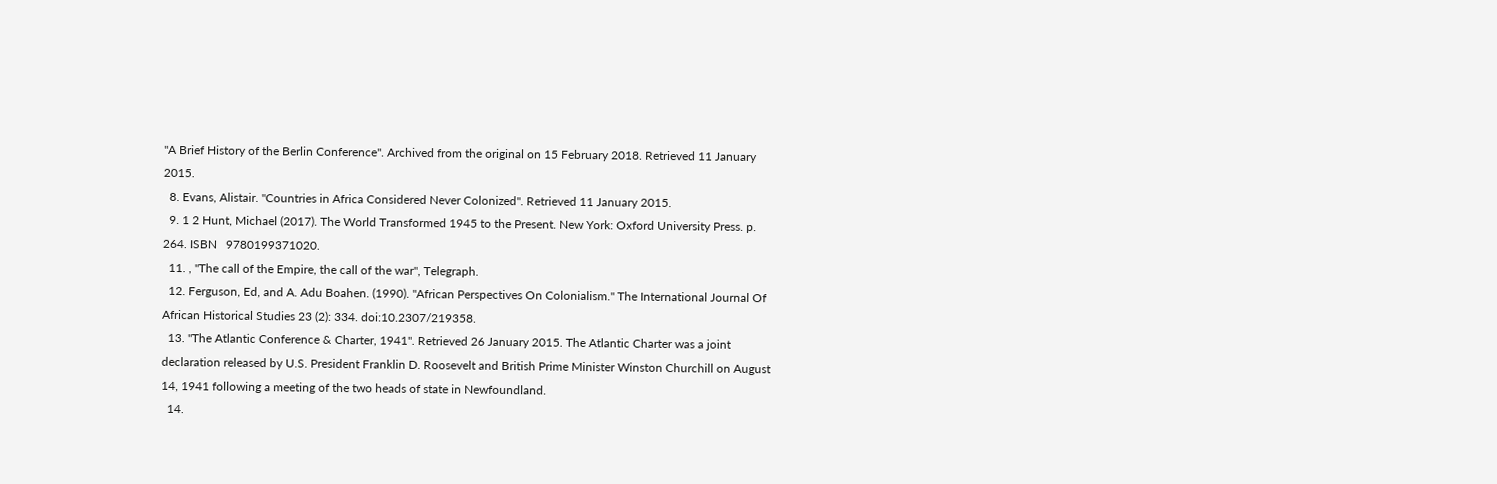"A Brief History of the Berlin Conference". Archived from the original on 15 February 2018. Retrieved 11 January 2015.
  8. Evans, Alistair. "Countries in Africa Considered Never Colonized". Retrieved 11 January 2015.
  9. 1 2 Hunt, Michael (2017). The World Transformed 1945 to the Present. New York: Oxford University Press. p. 264. ISBN   9780199371020.
  11. , "The call of the Empire, the call of the war", Telegraph.
  12. Ferguson, Ed, and A. Adu Boahen. (1990). "African Perspectives On Colonialism." The International Journal Of African Historical Studies 23 (2): 334. doi:10.2307/219358.
  13. "The Atlantic Conference & Charter, 1941". Retrieved 26 January 2015. The Atlantic Charter was a joint declaration released by U.S. President Franklin D. Roosevelt and British Prime Minister Winston Churchill on August 14, 1941 following a meeting of the two heads of state in Newfoundland.
  14.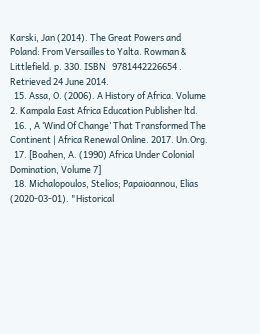Karski, Jan (2014). The Great Powers and Poland: From Versailles to Yalta. Rowman & Littlefield. p. 330. ISBN   9781442226654 . Retrieved 24 June 2014.
  15. Assa, O. (2006). A History of Africa. Volume 2. Kampala East Africa Education Publisher ltd.
  16. , A ‘Wind Of Change’ That Transformed The Continent | Africa Renewal Online. 2017. Un.Org.
  17. [Boahen, A. (1990) Africa Under Colonial Domination, Volume 7]
  18. Michalopoulos, Stelios; Papaioannou, Elias (2020-03-01). "Historical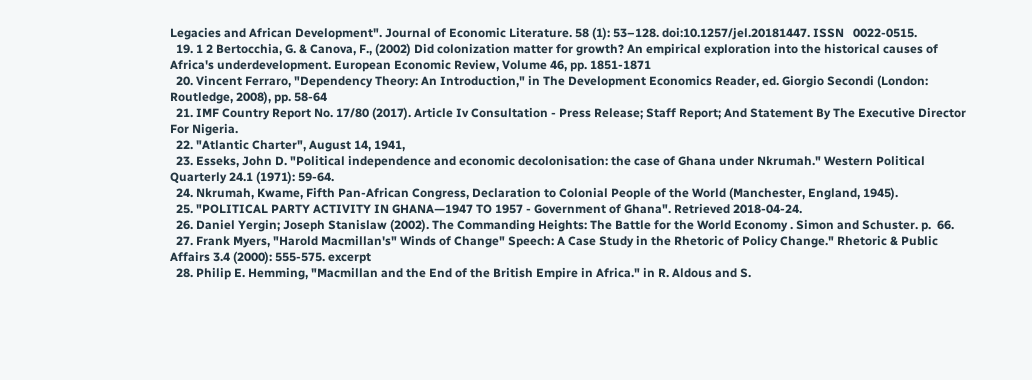Legacies and African Development". Journal of Economic Literature. 58 (1): 53–128. doi:10.1257/jel.20181447. ISSN   0022-0515.
  19. 1 2 Bertocchia, G. & Canova, F., (2002) Did colonization matter for growth? An empirical exploration into the historical causes of Africa's underdevelopment. European Economic Review, Volume 46, pp. 1851-1871
  20. Vincent Ferraro, "Dependency Theory: An Introduction," in The Development Economics Reader, ed. Giorgio Secondi (London: Routledge, 2008), pp. 58-64
  21. IMF Country Report No. 17/80 (2017). Article Iv Consultation - Press Release; Staff Report; And Statement By The Executive Director For Nigeria.
  22. "Atlantic Charter", August 14, 1941,
  23. Esseks, John D. "Political independence and economic decolonisation: the case of Ghana under Nkrumah." Western Political Quarterly 24.1 (1971): 59-64.
  24. Nkrumah, Kwame, Fifth Pan-African Congress, Declaration to Colonial People of the World (Manchester, England, 1945).
  25. "POLITICAL PARTY ACTIVITY IN GHANA—1947 TO 1957 - Government of Ghana". Retrieved 2018-04-24.
  26. Daniel Yergin; Joseph Stanislaw (2002). The Commanding Heights: The Battle for the World Economy . Simon and Schuster. p.  66.
  27. Frank Myers, "Harold Macmillan's" Winds of Change" Speech: A Case Study in the Rhetoric of Policy Change." Rhetoric & Public Affairs 3.4 (2000): 555-575. excerpt
  28. Philip E. Hemming, "Macmillan and the End of the British Empire in Africa." in R. Aldous and S.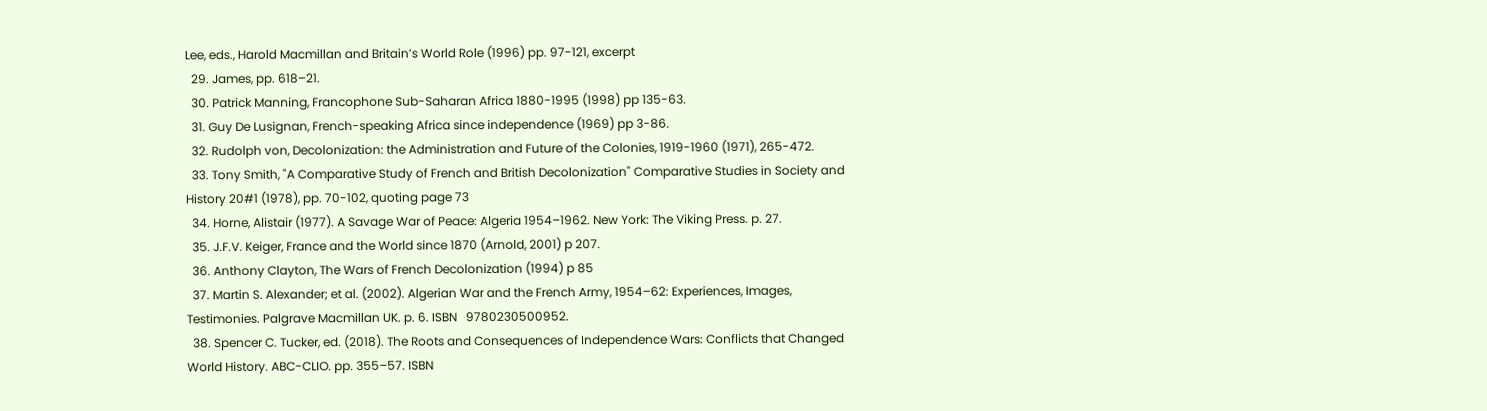Lee, eds., Harold Macmillan and Britain’s World Role (1996) pp. 97-121, excerpt
  29. James, pp. 618–21.
  30. Patrick Manning, Francophone Sub-Saharan Africa 1880-1995 (1998) pp 135-63.
  31. Guy De Lusignan, French-speaking Africa since independence (1969) pp 3-86.
  32. Rudolph von, Decolonization: the Administration and Future of the Colonies, 1919-1960 (1971), 265-472.
  33. Tony Smith, "A Comparative Study of French and British Decolonization" Comparative Studies in Society and History 20#1 (1978), pp. 70-102, quoting page 73
  34. Horne, Alistair (1977). A Savage War of Peace: Algeria 1954–1962. New York: The Viking Press. p. 27.
  35. J.F.V. Keiger, France and the World since 1870 (Arnold, 2001) p 207.
  36. Anthony Clayton, The Wars of French Decolonization (1994) p 85
  37. Martin S. Alexander; et al. (2002). Algerian War and the French Army, 1954–62: Experiences, Images, Testimonies. Palgrave Macmillan UK. p. 6. ISBN   9780230500952.
  38. Spencer C. Tucker, ed. (2018). The Roots and Consequences of Independence Wars: Conflicts that Changed World History. ABC-CLIO. pp. 355–57. ISBN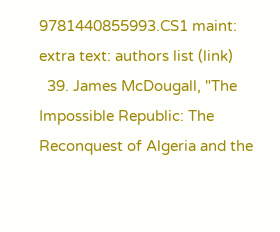9781440855993.CS1 maint: extra text: authors list (link)
  39. James McDougall, "The Impossible Republic: The Reconquest of Algeria and the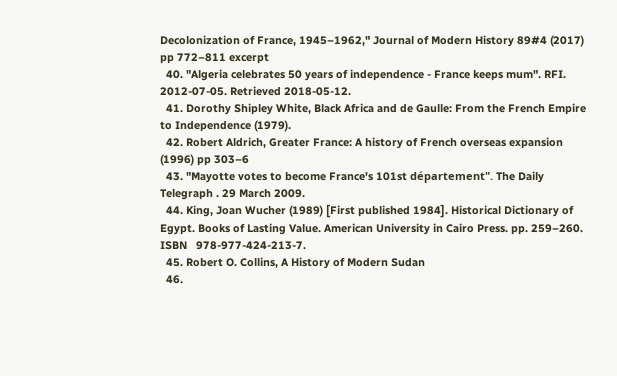Decolonization of France, 1945–1962," Journal of Modern History 89#4 (2017) pp 772–811 excerpt
  40. "Algeria celebrates 50 years of independence - France keeps mum". RFI. 2012-07-05. Retrieved 2018-05-12.
  41. Dorothy Shipley White, Black Africa and de Gaulle: From the French Empire to Independence (1979).
  42. Robert Aldrich, Greater France: A history of French overseas expansion (1996) pp 303–6
  43. "Mayotte votes to become France's 101st département". The Daily Telegraph . 29 March 2009.
  44. King, Joan Wucher (1989) [First published 1984]. Historical Dictionary of Egypt. Books of Lasting Value. American University in Cairo Press. pp. 259–260. ISBN   978-977-424-213-7.
  45. Robert O. Collins, A History of Modern Sudan
  46.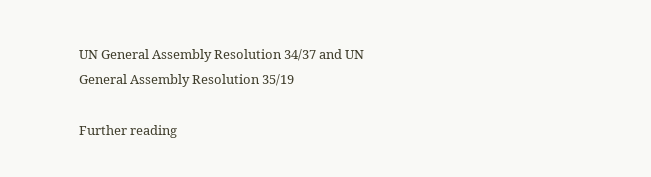UN General Assembly Resolution 34/37 and UN General Assembly Resolution 35/19

Further reading